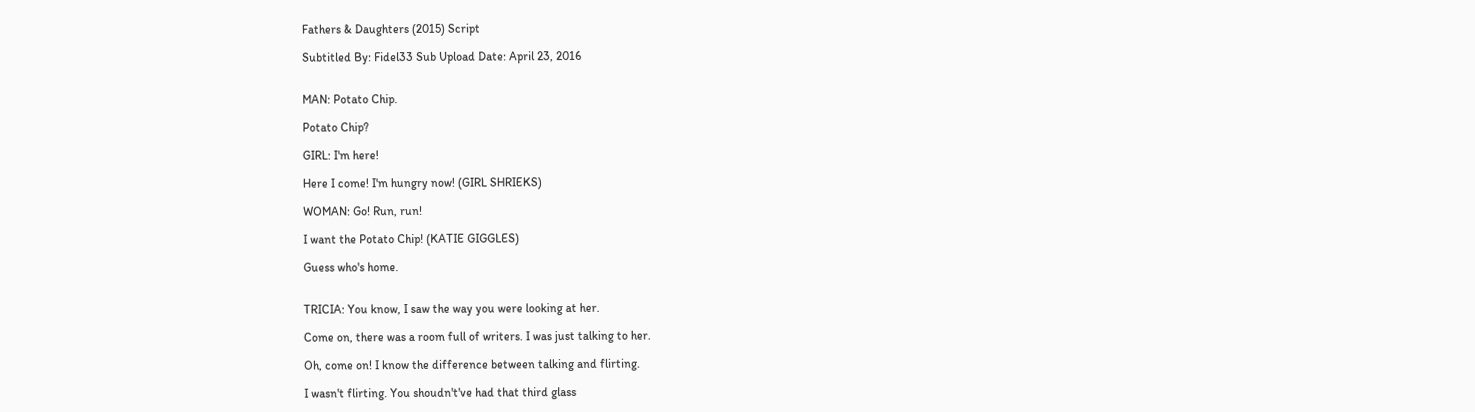Fathers & Daughters (2015) Script

Subtitled By: Fidel33 Sub Upload Date: April 23, 2016


MAN: Potato Chip.

Potato Chip?

GIRL: I'm here!

Here I come! I'm hungry now! (GIRL SHRIEKS)

WOMAN: Go! Run, run!

I want the Potato Chip! (KATIE GIGGLES)

Guess who's home.


TRICIA: You know, I saw the way you were looking at her.

Come on, there was a room full of writers. I was just talking to her.

Oh, come on! I know the difference between talking and flirting.

I wasn't flirting. You shoudn't've had that third glass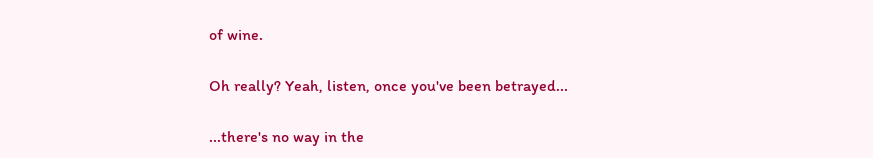of wine.

Oh really? Yeah, listen, once you've been betrayed...

...there's no way in the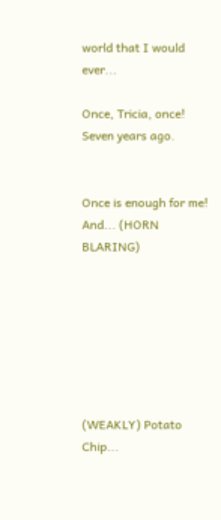world that I would ever...

Once, Tricia, once! Seven years ago.


Once is enough for me! And... (HORN BLARING)







(WEAKLY) Potato Chip...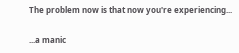The problem now is that now you're experiencing...

...a manic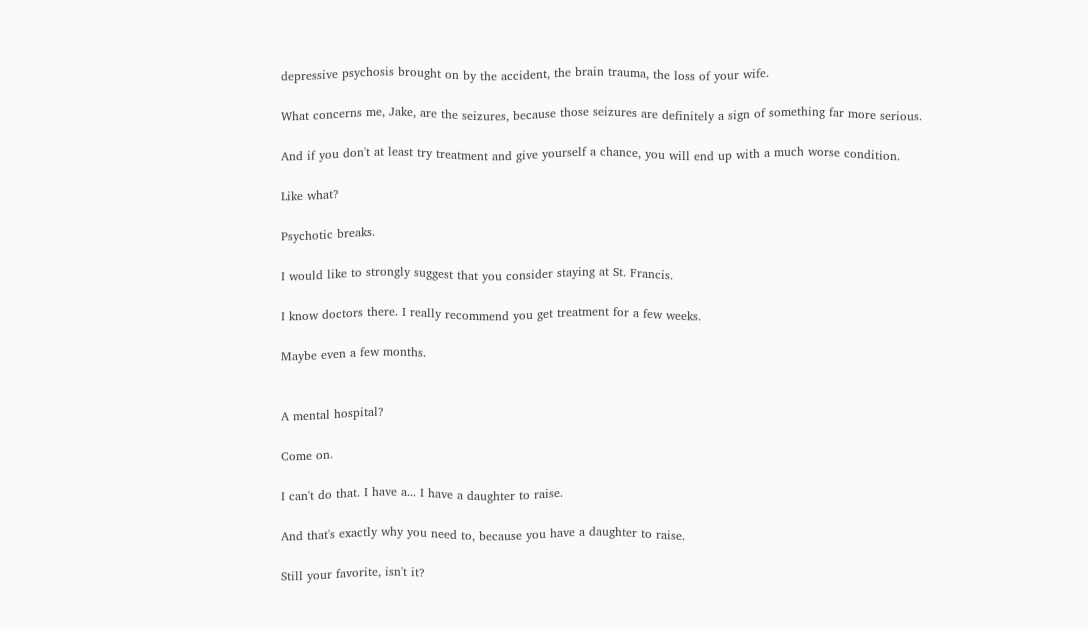depressive psychosis brought on by the accident, the brain trauma, the loss of your wife.

What concerns me, Jake, are the seizures, because those seizures are definitely a sign of something far more serious.

And if you don't at least try treatment and give yourself a chance, you will end up with a much worse condition.

Like what?

Psychotic breaks.

I would like to strongly suggest that you consider staying at St. Francis.

I know doctors there. I really recommend you get treatment for a few weeks.

Maybe even a few months.


A mental hospital?

Come on.

I can't do that. I have a... I have a daughter to raise.

And that's exactly why you need to, because you have a daughter to raise.

Still your favorite, isn't it?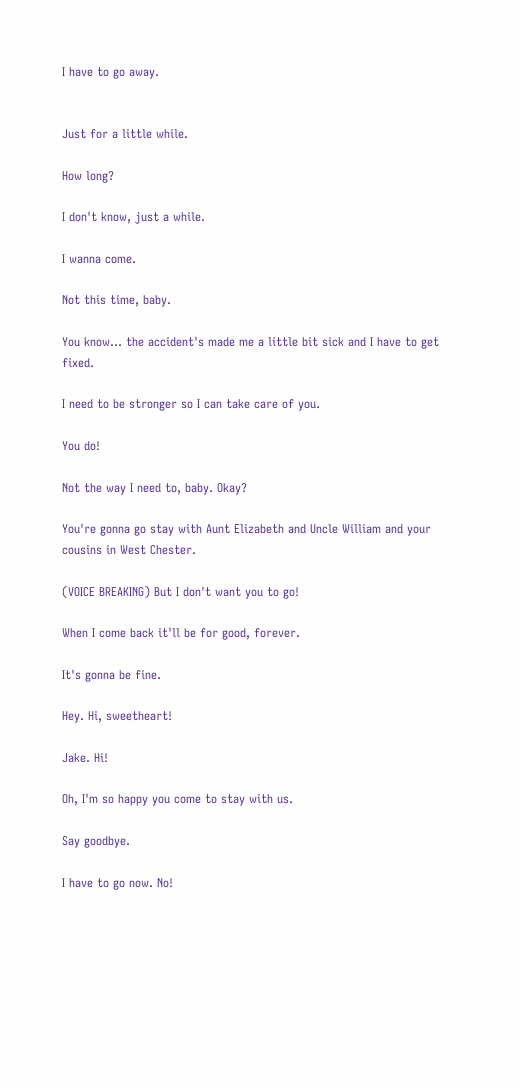I have to go away.


Just for a little while.

How long?

I don't know, just a while.

I wanna come.

Not this time, baby.

You know... the accident's made me a little bit sick and I have to get fixed.

I need to be stronger so I can take care of you.

You do!

Not the way I need to, baby. Okay?

You're gonna go stay with Aunt Elizabeth and Uncle William and your cousins in West Chester.

(VOICE BREAKING) But I don't want you to go!

When I come back it'll be for good, forever.

It's gonna be fine.

Hey. Hi, sweetheart!

Jake. Hi!

Oh, I'm so happy you come to stay with us.

Say goodbye.

I have to go now. No!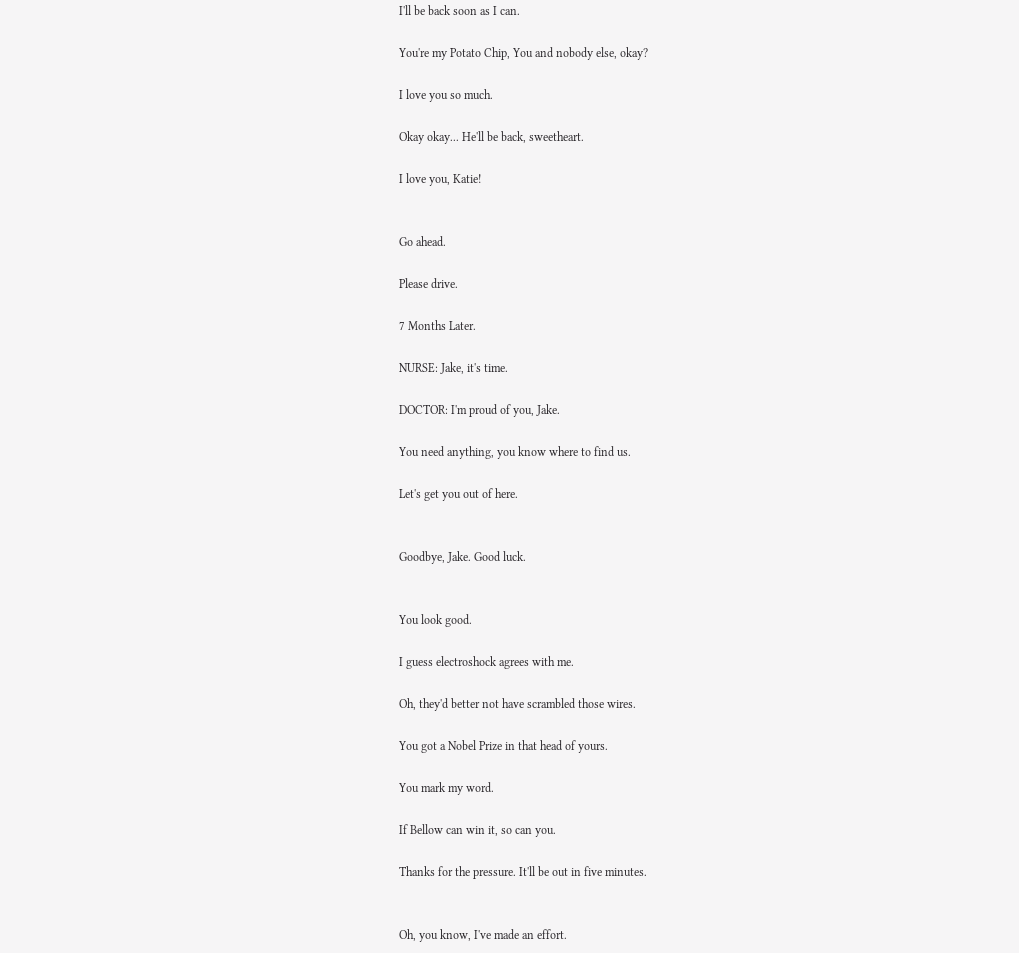I'll be back soon as I can.

You're my Potato Chip, You and nobody else, okay?

I love you so much.

Okay okay... He'll be back, sweetheart.

I love you, Katie!


Go ahead.

Please drive.

7 Months Later.

NURSE: Jake, it's time.

DOCTOR: I'm proud of you, Jake.

You need anything, you know where to find us.

Let's get you out of here.


Goodbye, Jake. Good luck.


You look good.

I guess electroshock agrees with me.

Oh, they'd better not have scrambled those wires.

You got a Nobel Prize in that head of yours.

You mark my word.

If Bellow can win it, so can you.

Thanks for the pressure. It'll be out in five minutes.


Oh, you know, I've made an effort.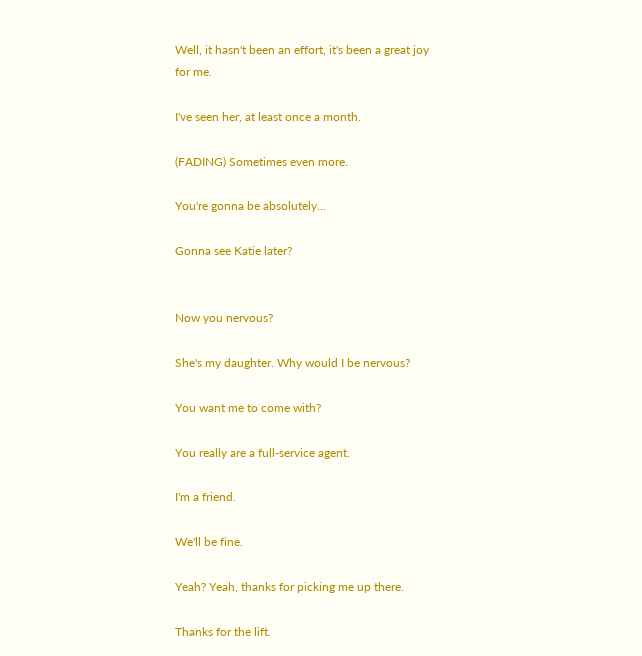Well, it hasn't been an effort, it's been a great joy for me.

I've seen her, at least once a month.

(FADING) Sometimes even more.

You're gonna be absolutely...

Gonna see Katie later?


Now you nervous?

She's my daughter. Why would I be nervous?

You want me to come with?

You really are a full-service agent.

I'm a friend.

We'll be fine.

Yeah? Yeah, thanks for picking me up there.

Thanks for the lift.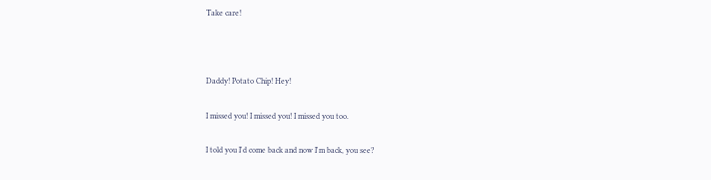Take care!



Daddy! Potato Chip! Hey!

I missed you! I missed you! I missed you too.

I told you I'd come back and now I'm back, you see?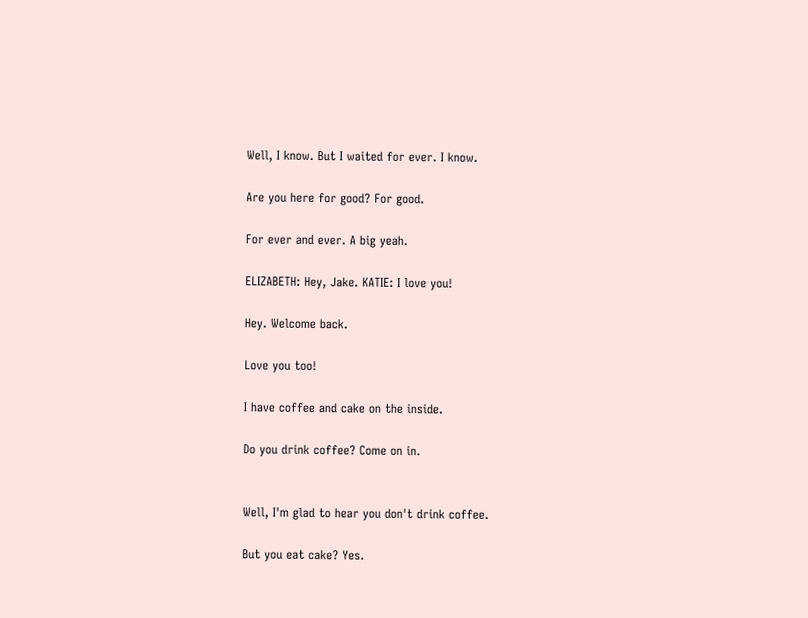Well, I know. But I waited for ever. I know.

Are you here for good? For good.

For ever and ever. A big yeah.

ELIZABETH: Hey, Jake. KATIE: I love you!

Hey. Welcome back.

Love you too!

I have coffee and cake on the inside.

Do you drink coffee? Come on in.


Well, I'm glad to hear you don't drink coffee.

But you eat cake? Yes.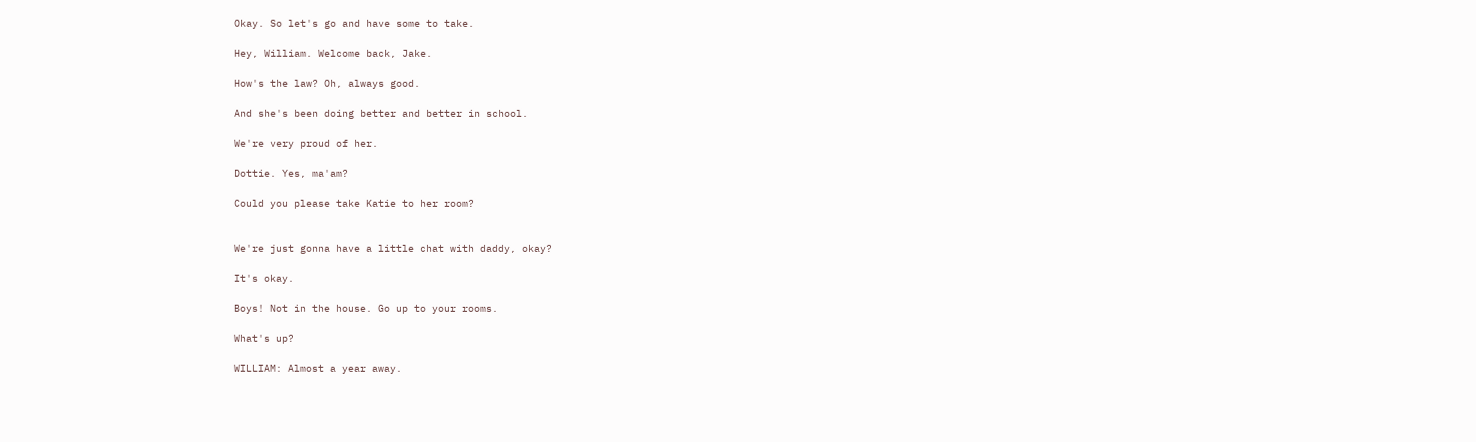Okay. So let's go and have some to take.

Hey, William. Welcome back, Jake.

How's the law? Oh, always good.

And she's been doing better and better in school.

We're very proud of her.

Dottie. Yes, ma'am?

Could you please take Katie to her room?


We're just gonna have a little chat with daddy, okay?

It's okay.

Boys! Not in the house. Go up to your rooms.

What's up?

WILLIAM: Almost a year away.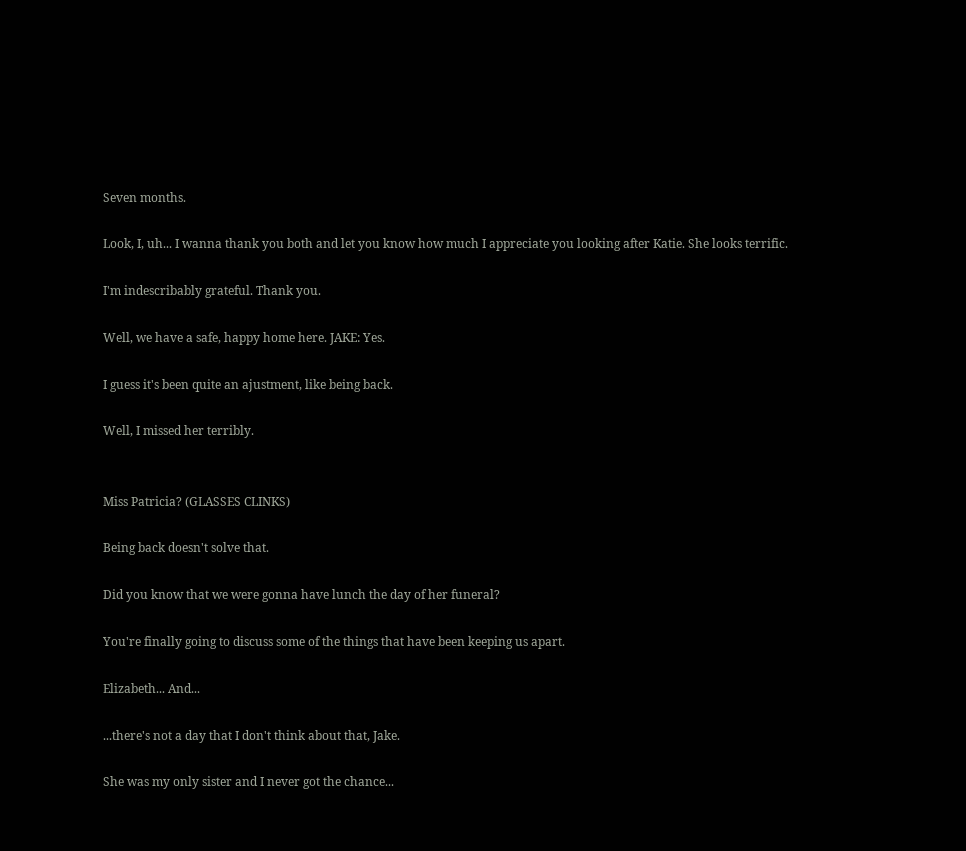Seven months.

Look, I, uh... I wanna thank you both and let you know how much I appreciate you looking after Katie. She looks terrific.

I'm indescribably grateful. Thank you.

Well, we have a safe, happy home here. JAKE: Yes.

I guess it's been quite an ajustment, like being back.

Well, I missed her terribly.


Miss Patricia? (GLASSES CLINKS)

Being back doesn't solve that.

Did you know that we were gonna have lunch the day of her funeral?

You're finally going to discuss some of the things that have been keeping us apart.

Elizabeth... And...

...there's not a day that I don't think about that, Jake.

She was my only sister and I never got the chance...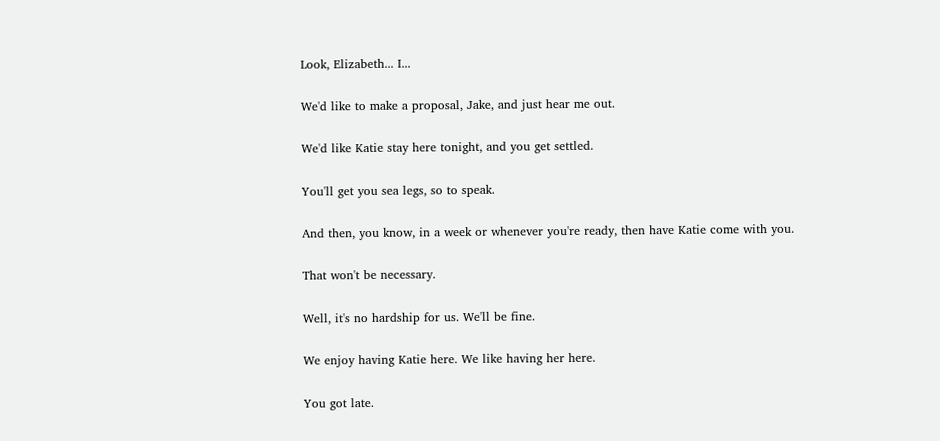Look, Elizabeth... I...

We'd like to make a proposal, Jake, and just hear me out.

We'd like Katie stay here tonight, and you get settled.

You'll get you sea legs, so to speak.

And then, you know, in a week or whenever you're ready, then have Katie come with you.

That won't be necessary.

Well, it's no hardship for us. We'll be fine.

We enjoy having Katie here. We like having her here.

You got late.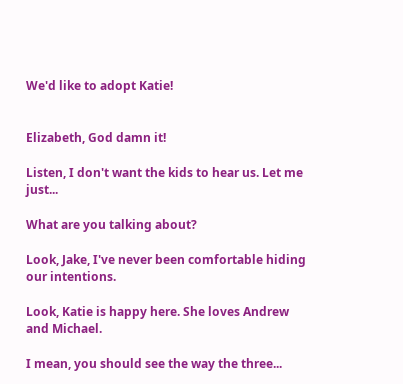We'd like to adopt Katie!


Elizabeth, God damn it!

Listen, I don't want the kids to hear us. Let me just...

What are you talking about?

Look, Jake, I've never been comfortable hiding our intentions.

Look, Katie is happy here. She loves Andrew and Michael.

I mean, you should see the way the three...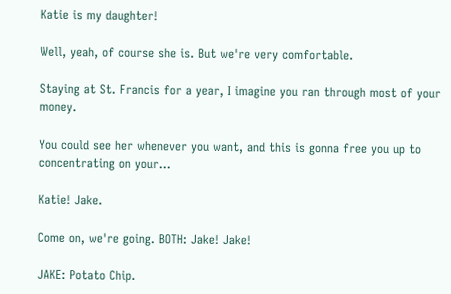Katie is my daughter!

Well, yeah, of course she is. But we're very comfortable.

Staying at St. Francis for a year, I imagine you ran through most of your money.

You could see her whenever you want, and this is gonna free you up to concentrating on your...

Katie! Jake.

Come on, we're going. BOTH: Jake! Jake!

JAKE: Potato Chip.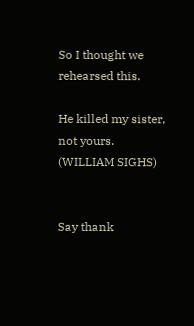So I thought we rehearsed this.

He killed my sister, not yours. (WILLIAM SIGHS)


Say thank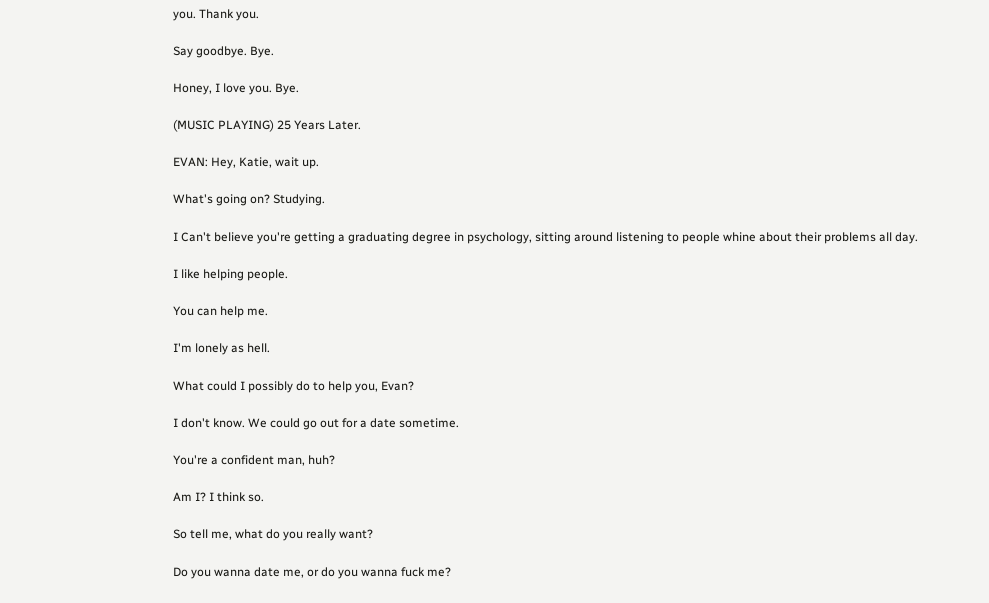you. Thank you.

Say goodbye. Bye.

Honey, I love you. Bye.

(MUSIC PLAYING) 25 Years Later.

EVAN: Hey, Katie, wait up.

What's going on? Studying.

I Can't believe you're getting a graduating degree in psychology, sitting around listening to people whine about their problems all day.

I like helping people.

You can help me.

I'm lonely as hell.

What could I possibly do to help you, Evan?

I don't know. We could go out for a date sometime.

You're a confident man, huh?

Am I? I think so.

So tell me, what do you really want?

Do you wanna date me, or do you wanna fuck me?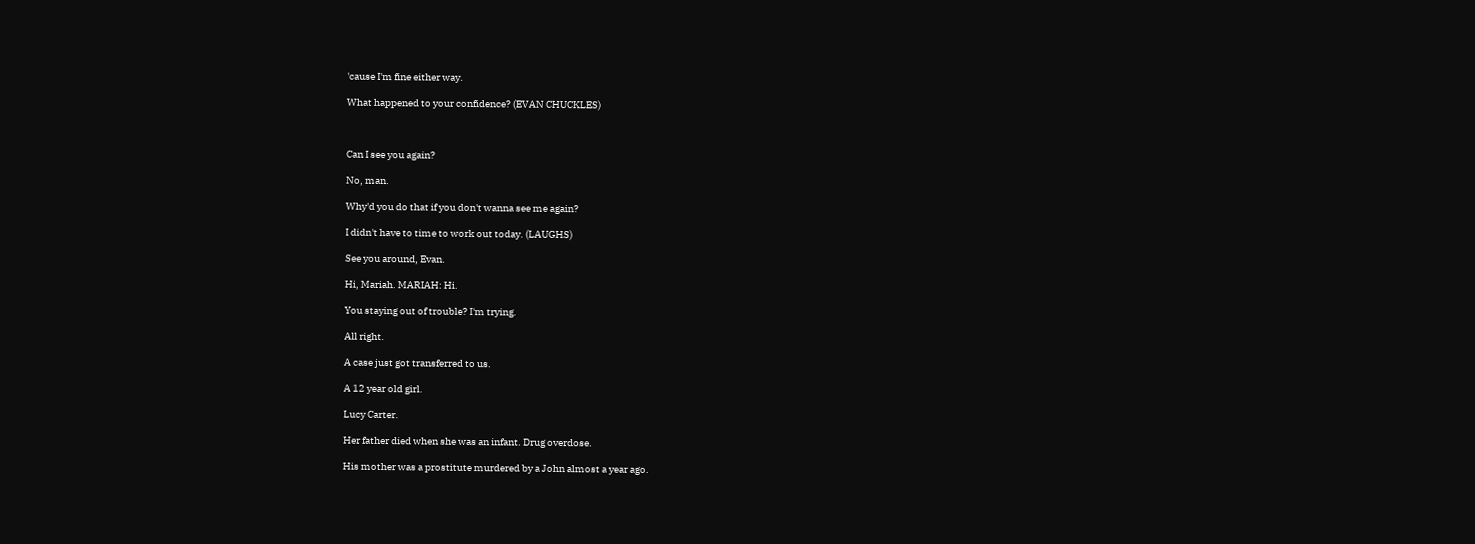'cause I'm fine either way.

What happened to your confidence? (EVAN CHUCKLES)



Can I see you again?

No, man.

Why'd you do that if you don't wanna see me again?

I didn't have to time to work out today. (LAUGHS)

See you around, Evan.

Hi, Mariah. MARIAH: Hi.

You staying out of trouble? I'm trying.

All right.

A case just got transferred to us.

A 12 year old girl.

Lucy Carter.

Her father died when she was an infant. Drug overdose.

His mother was a prostitute murdered by a John almost a year ago.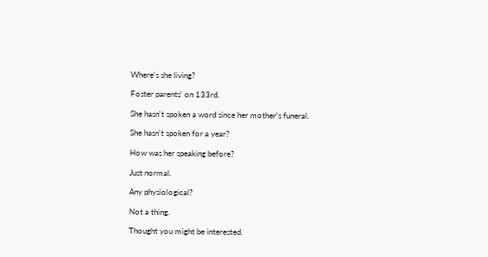Where's she living?

Foster parents' on 133rd.

She hasn't spoken a word since her mother's funeral.

She hasn't spoken for a year?

How was her speaking before?

Just normal.

Any physiological?

Not a thing.

Thought you might be interested.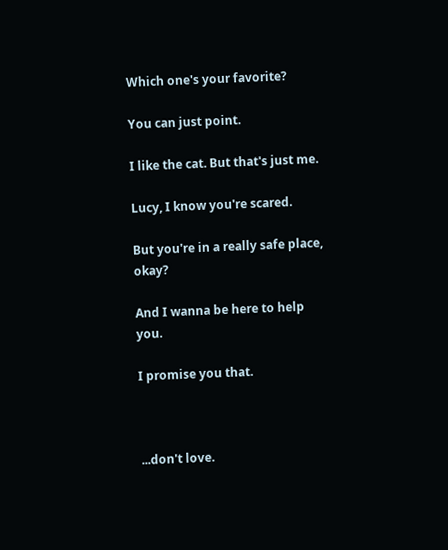Which one's your favorite?

You can just point.

I like the cat. But that's just me.

Lucy, I know you're scared.

But you're in a really safe place, okay?

And I wanna be here to help you.

I promise you that.



...don't love.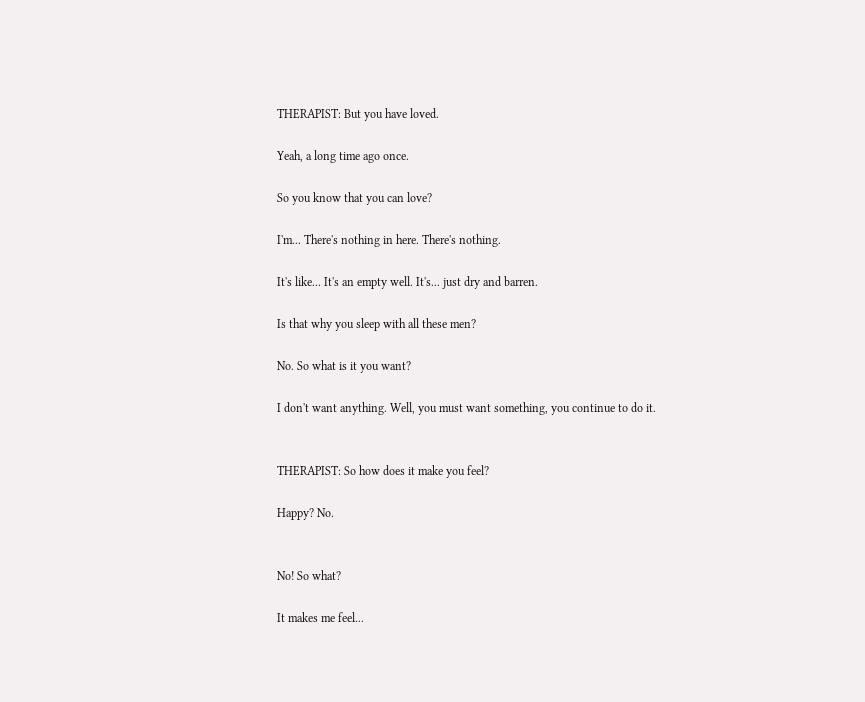THERAPIST: But you have loved.

Yeah, a long time ago once.

So you know that you can love?

I'm... There's nothing in here. There's nothing.

It's like... It's an empty well. It's... just dry and barren.

Is that why you sleep with all these men?

No. So what is it you want?

I don't want anything. Well, you must want something, you continue to do it.


THERAPIST: So how does it make you feel?

Happy? No.


No! So what?

It makes me feel...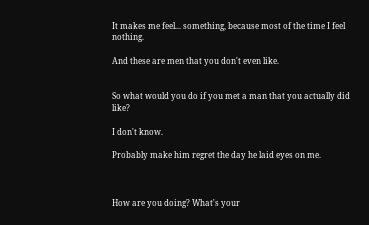It makes me feel... something, because most of the time I feel nothing.

And these are men that you don't even like.


So what would you do if you met a man that you actually did like?

I don't know.

Probably make him regret the day he laid eyes on me.



How are you doing? What's your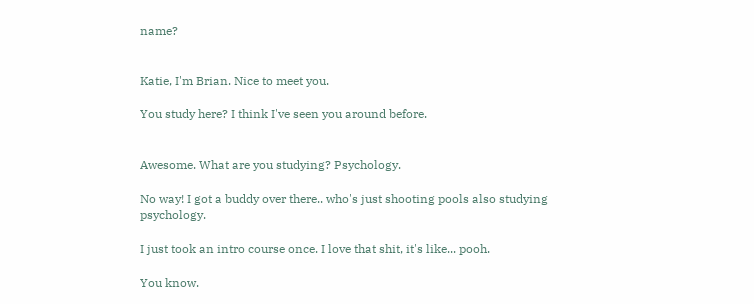name?


Katie, I'm Brian. Nice to meet you.

You study here? I think I've seen you around before.


Awesome. What are you studying? Psychology.

No way! I got a buddy over there.. who's just shooting pools also studying psychology.

I just took an intro course once. I love that shit, it's like... pooh.

You know.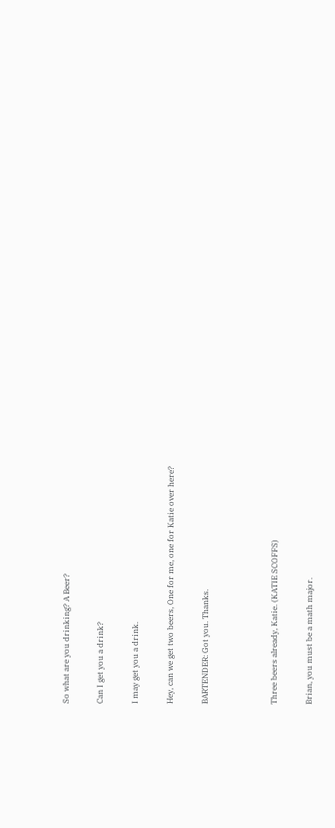So what are you drinking? A Beer?

Can I get you a drink?

I may get you a drink.

Hey, can we get two beers, One for me, one for Katie over here?

BARTENDER: Got you. Thanks.



Three beers already, Katie. (KATIE SCOFFS)

Brian, you must be a math major.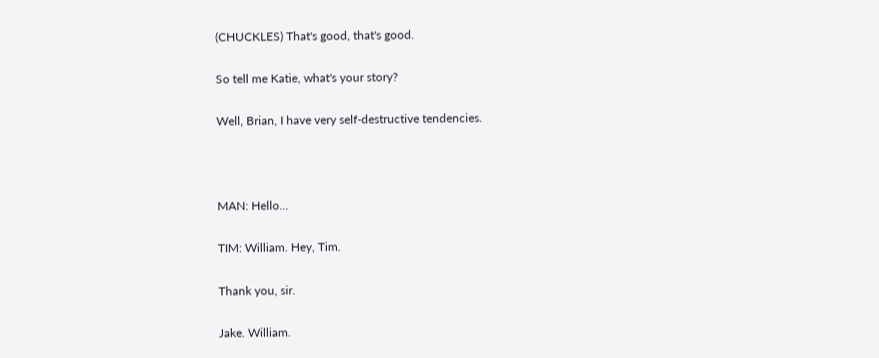(CHUCKLES) That's good, that's good.

So tell me Katie, what's your story?

Well, Brian, I have very self-destructive tendencies.



MAN: Hello...

TIM: William. Hey, Tim.

Thank you, sir.

Jake. William.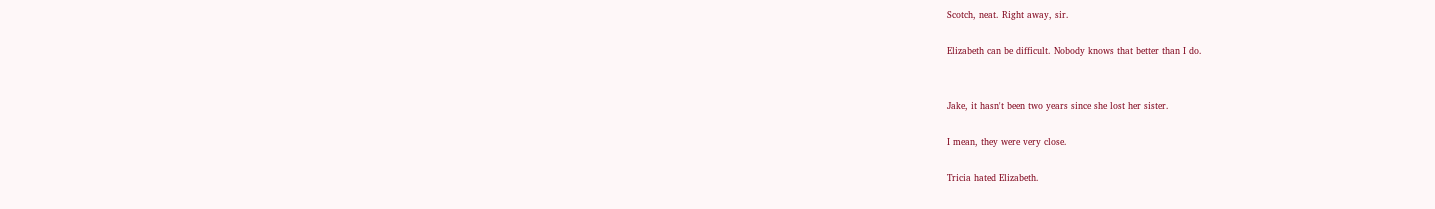Scotch, neat. Right away, sir.

Elizabeth can be difficult. Nobody knows that better than I do.


Jake, it hasn't been two years since she lost her sister.

I mean, they were very close.

Tricia hated Elizabeth.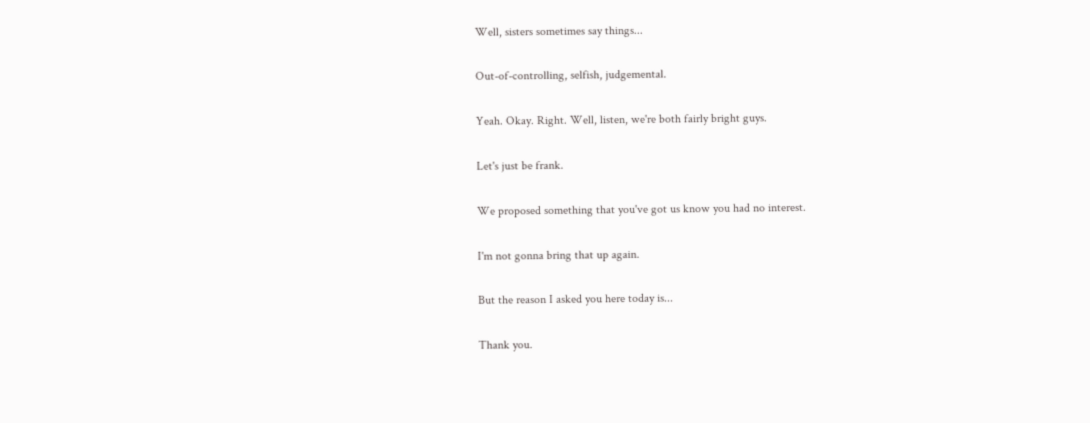Well, sisters sometimes say things...

Out-of-controlling, selfish, judgemental.

Yeah. Okay. Right. Well, listen, we're both fairly bright guys.

Let's just be frank.

We proposed something that you've got us know you had no interest.

I'm not gonna bring that up again.

But the reason I asked you here today is...

Thank you.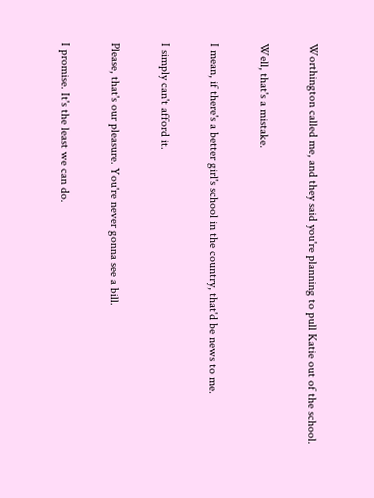Worthington called me, and they said you're planning to pull Katie out of the school.

Well, that's a mistake.

I mean, if there's a better girl's school in the country, that'd be news to me.

I simply can't afford it.

Please, that's our pleasure. You're never gonna see a bill.

I promise. It's the least we can do.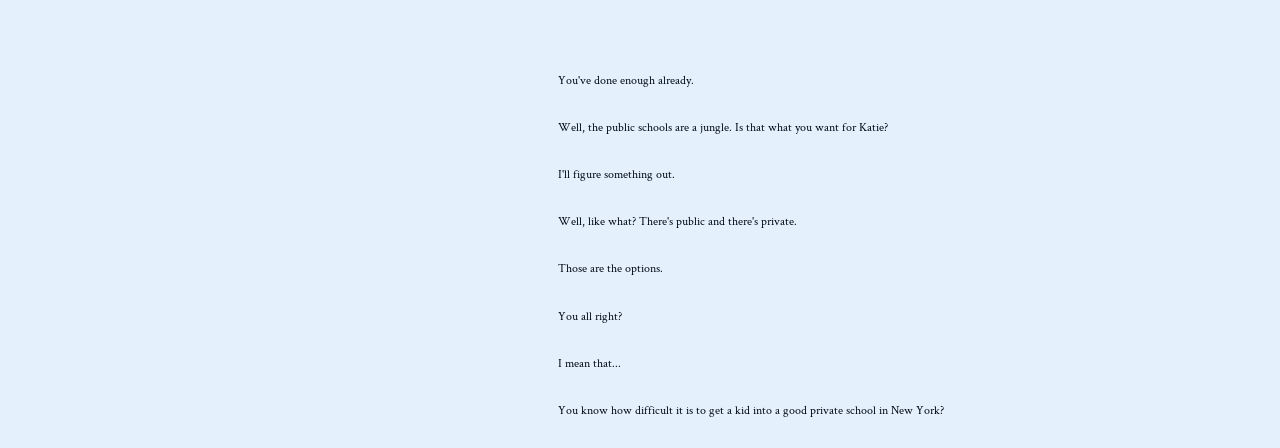You've done enough already.

Well, the public schools are a jungle. Is that what you want for Katie?

I'll figure something out.

Well, like what? There's public and there's private.

Those are the options.

You all right?

I mean that...

You know how difficult it is to get a kid into a good private school in New York?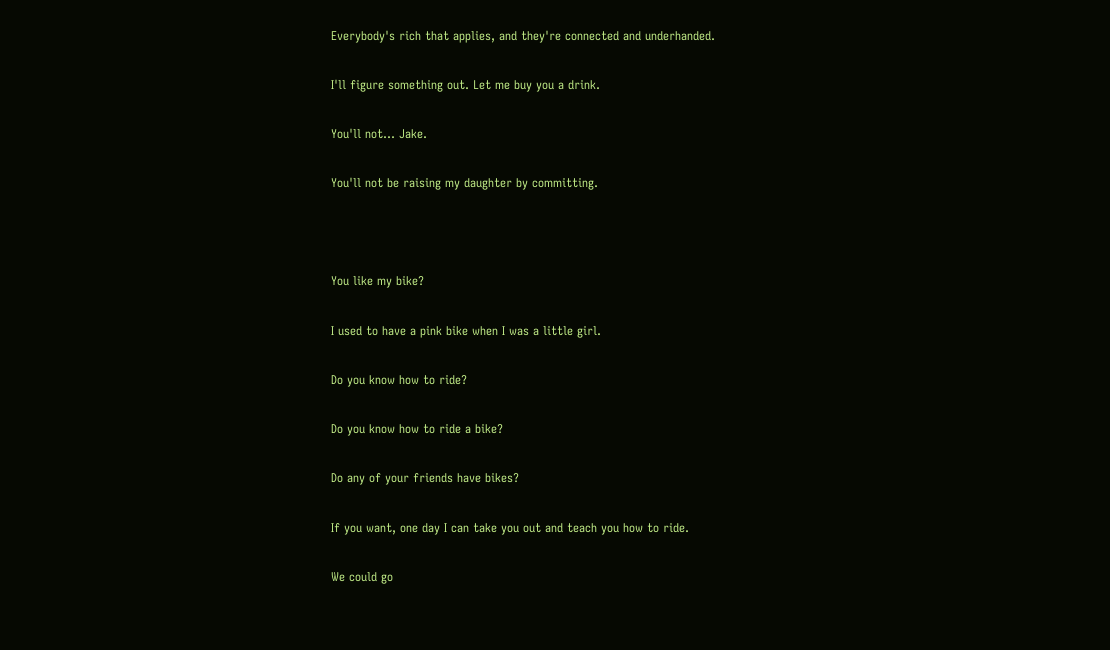Everybody's rich that applies, and they're connected and underhanded.

I'll figure something out. Let me buy you a drink.

You'll not... Jake.

You'll not be raising my daughter by committing.



You like my bike?

I used to have a pink bike when I was a little girl.

Do you know how to ride?

Do you know how to ride a bike?

Do any of your friends have bikes?

If you want, one day I can take you out and teach you how to ride.

We could go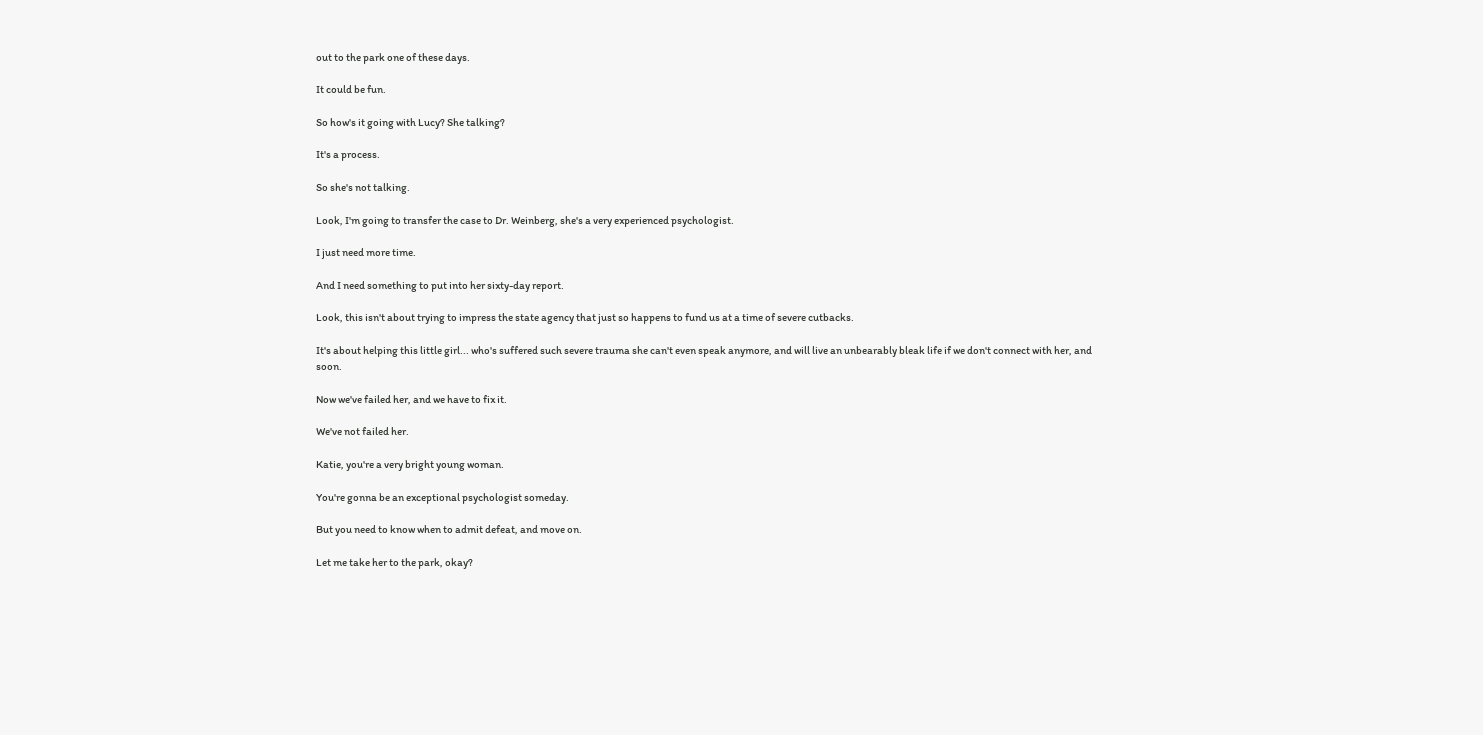out to the park one of these days.

It could be fun.

So how's it going with Lucy? She talking?

It's a process.

So she's not talking.

Look, I'm going to transfer the case to Dr. Weinberg, she's a very experienced psychologist.

I just need more time.

And I need something to put into her sixty-day report.

Look, this isn't about trying to impress the state agency that just so happens to fund us at a time of severe cutbacks.

It's about helping this little girl... who's suffered such severe trauma she can't even speak anymore, and will live an unbearably bleak life if we don't connect with her, and soon.

Now we've failed her, and we have to fix it.

We've not failed her.

Katie, you're a very bright young woman.

You're gonna be an exceptional psychologist someday.

But you need to know when to admit defeat, and move on.

Let me take her to the park, okay?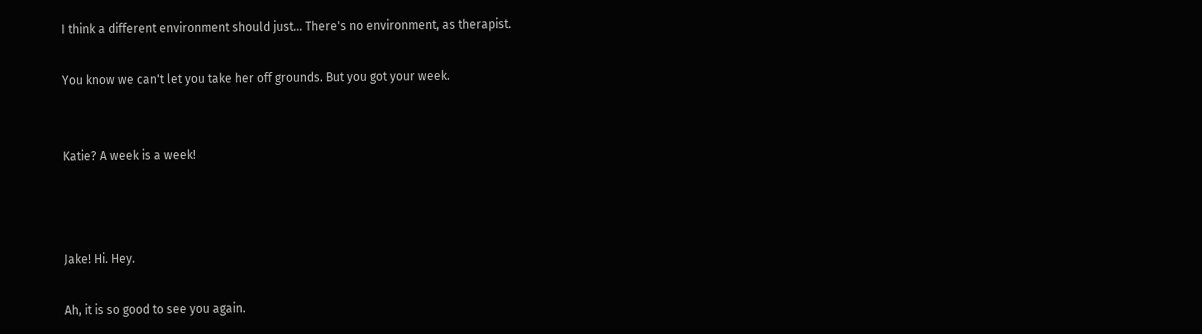I think a different environment should just... There's no environment, as therapist.

You know we can't let you take her off grounds. But you got your week.


Katie? A week is a week!



Jake! Hi. Hey.

Ah, it is so good to see you again.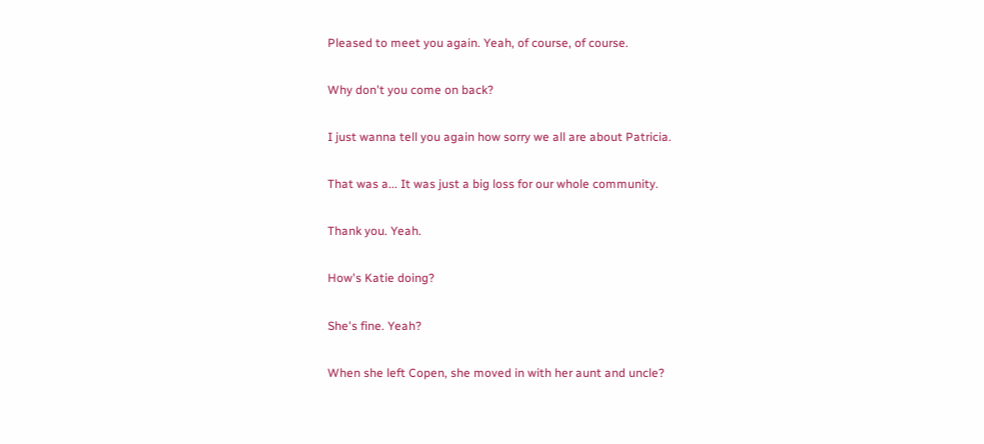Pleased to meet you again. Yeah, of course, of course.

Why don't you come on back?

I just wanna tell you again how sorry we all are about Patricia.

That was a... It was just a big loss for our whole community.

Thank you. Yeah.

How's Katie doing?

She's fine. Yeah?

When she left Copen, she moved in with her aunt and uncle?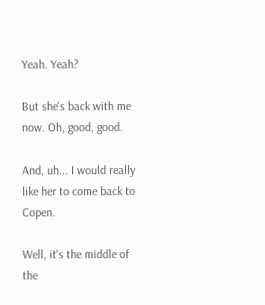Yeah. Yeah?

But she's back with me now. Oh, good, good.

And, uh... I would really like her to come back to Copen.

Well, it's the middle of the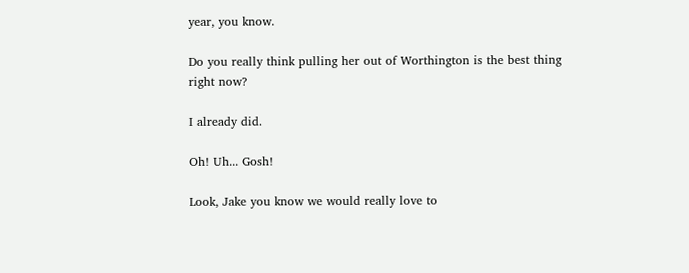year, you know.

Do you really think pulling her out of Worthington is the best thing right now?

I already did.

Oh! Uh... Gosh!

Look, Jake you know we would really love to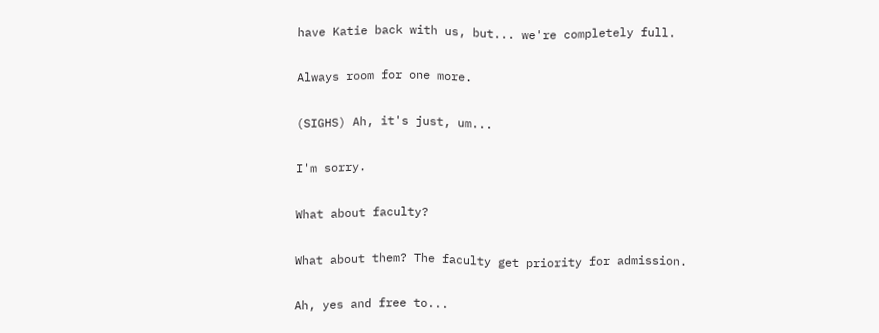have Katie back with us, but... we're completely full.

Always room for one more.

(SIGHS) Ah, it's just, um...

I'm sorry.

What about faculty?

What about them? The faculty get priority for admission.

Ah, yes and free to...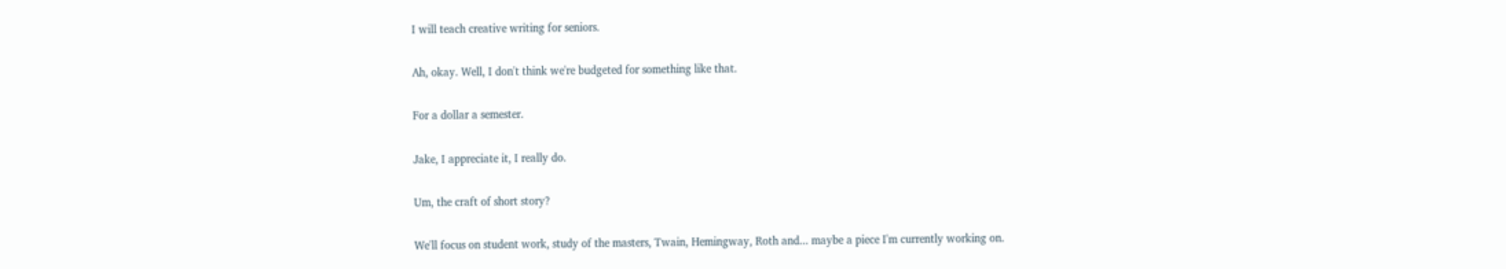I will teach creative writing for seniors.

Ah, okay. Well, I don't think we're budgeted for something like that.

For a dollar a semester.

Jake, I appreciate it, I really do.

Um, the craft of short story?

We'll focus on student work, study of the masters, Twain, Hemingway, Roth and... maybe a piece I'm currently working on.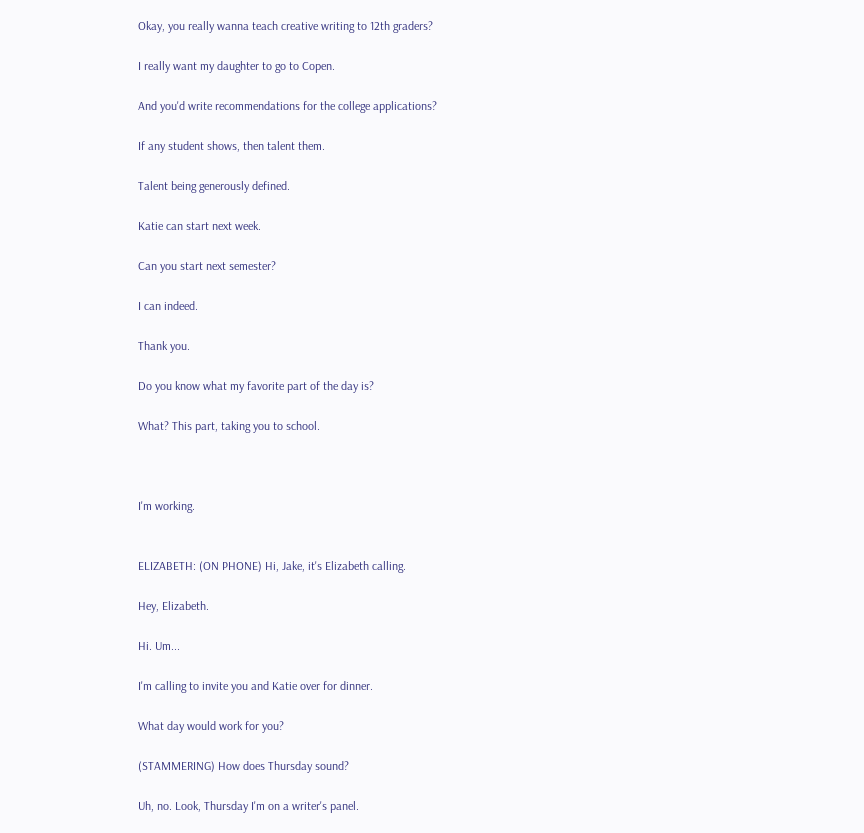Okay, you really wanna teach creative writing to 12th graders?

I really want my daughter to go to Copen.

And you'd write recommendations for the college applications?

If any student shows, then talent them.

Talent being generously defined.

Katie can start next week.

Can you start next semester?

I can indeed.

Thank you.

Do you know what my favorite part of the day is?

What? This part, taking you to school.



I'm working.


ELIZABETH: (ON PHONE) Hi, Jake, it's Elizabeth calling.

Hey, Elizabeth.

Hi. Um...

I'm calling to invite you and Katie over for dinner.

What day would work for you?

(STAMMERING) How does Thursday sound?

Uh, no. Look, Thursday I'm on a writer's panel.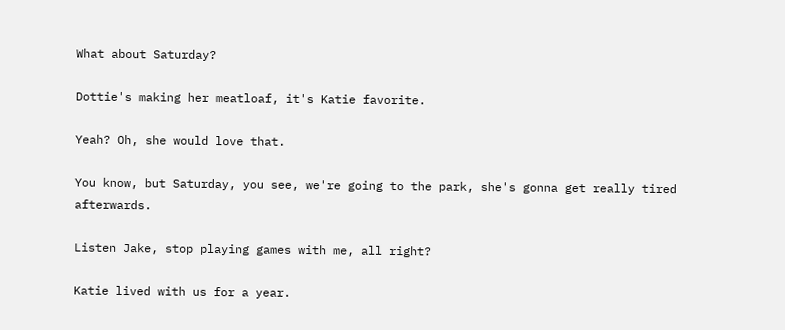What about Saturday?

Dottie's making her meatloaf, it's Katie favorite.

Yeah? Oh, she would love that.

You know, but Saturday, you see, we're going to the park, she's gonna get really tired afterwards.

Listen Jake, stop playing games with me, all right?

Katie lived with us for a year.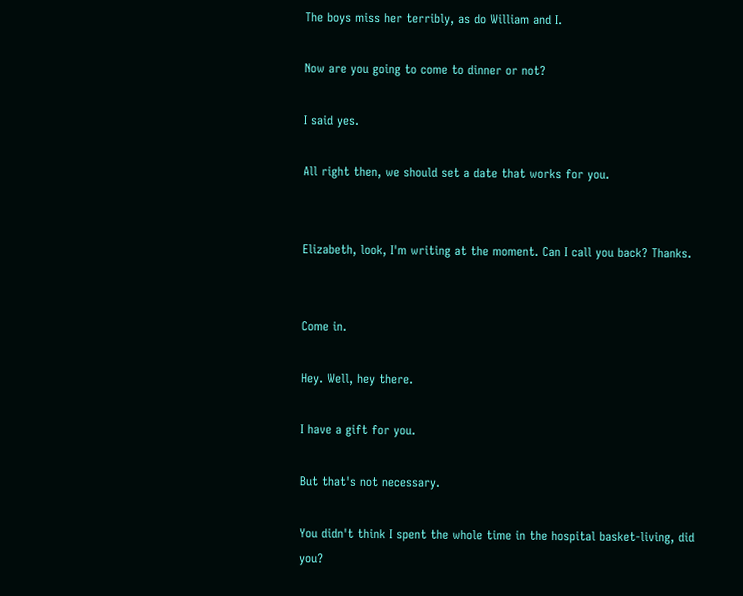The boys miss her terribly, as do William and I.

Now are you going to come to dinner or not?

I said yes.

All right then, we should set a date that works for you.


Elizabeth, look, I'm writing at the moment. Can I call you back? Thanks.


Come in.

Hey. Well, hey there.

I have a gift for you.

But that's not necessary.

You didn't think I spent the whole time in the hospital basket-living, did you?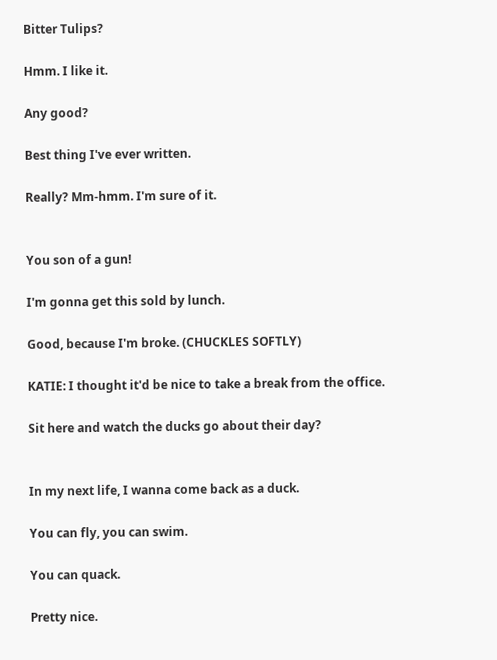Bitter Tulips?

Hmm. I like it.

Any good?

Best thing I've ever written.

Really? Mm-hmm. I'm sure of it.


You son of a gun!

I'm gonna get this sold by lunch.

Good, because I'm broke. (CHUCKLES SOFTLY)

KATIE: I thought it'd be nice to take a break from the office.

Sit here and watch the ducks go about their day?


In my next life, I wanna come back as a duck.

You can fly, you can swim.

You can quack.

Pretty nice.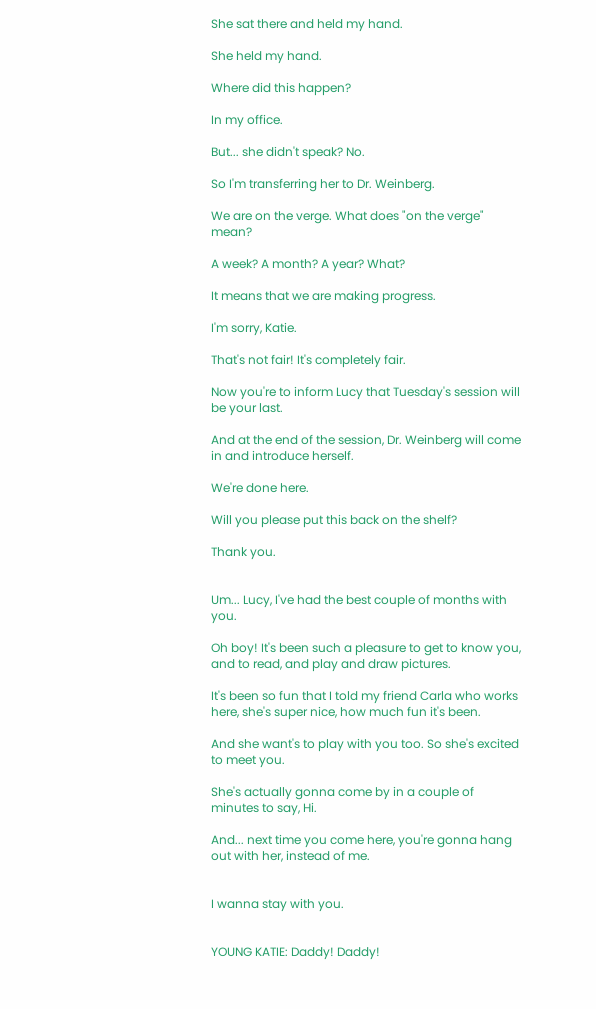She sat there and held my hand.

She held my hand.

Where did this happen?

In my office.

But... she didn't speak? No.

So I'm transferring her to Dr. Weinberg.

We are on the verge. What does "on the verge" mean?

A week? A month? A year? What?

It means that we are making progress.

I'm sorry, Katie.

That's not fair! It's completely fair.

Now you're to inform Lucy that Tuesday's session will be your last.

And at the end of the session, Dr. Weinberg will come in and introduce herself.

We're done here.

Will you please put this back on the shelf?

Thank you.


Um... Lucy, I've had the best couple of months with you.

Oh boy! It's been such a pleasure to get to know you, and to read, and play and draw pictures.

It's been so fun that I told my friend Carla who works here, she's super nice, how much fun it's been.

And she want's to play with you too. So she's excited to meet you.

She's actually gonna come by in a couple of minutes to say, Hi.

And... next time you come here, you're gonna hang out with her, instead of me.


I wanna stay with you.


YOUNG KATIE: Daddy! Daddy!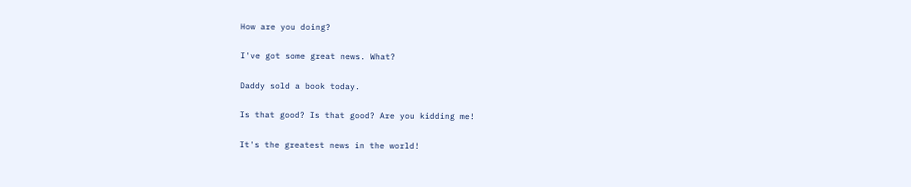How are you doing?

I've got some great news. What?

Daddy sold a book today.

Is that good? Is that good? Are you kidding me!

It's the greatest news in the world!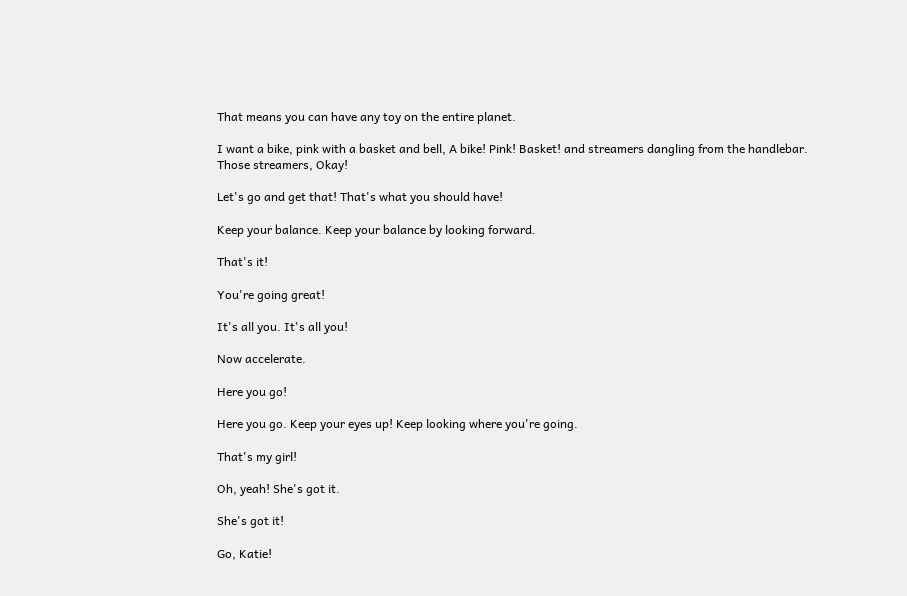That means you can have any toy on the entire planet.

I want a bike, pink with a basket and bell, A bike! Pink! Basket! and streamers dangling from the handlebar. Those streamers, Okay!

Let's go and get that! That's what you should have!

Keep your balance. Keep your balance by looking forward.

That's it!

You're going great!

It's all you. It's all you!

Now accelerate.

Here you go!

Here you go. Keep your eyes up! Keep looking where you're going.

That's my girl!

Oh, yeah! She's got it.

She's got it!

Go, Katie!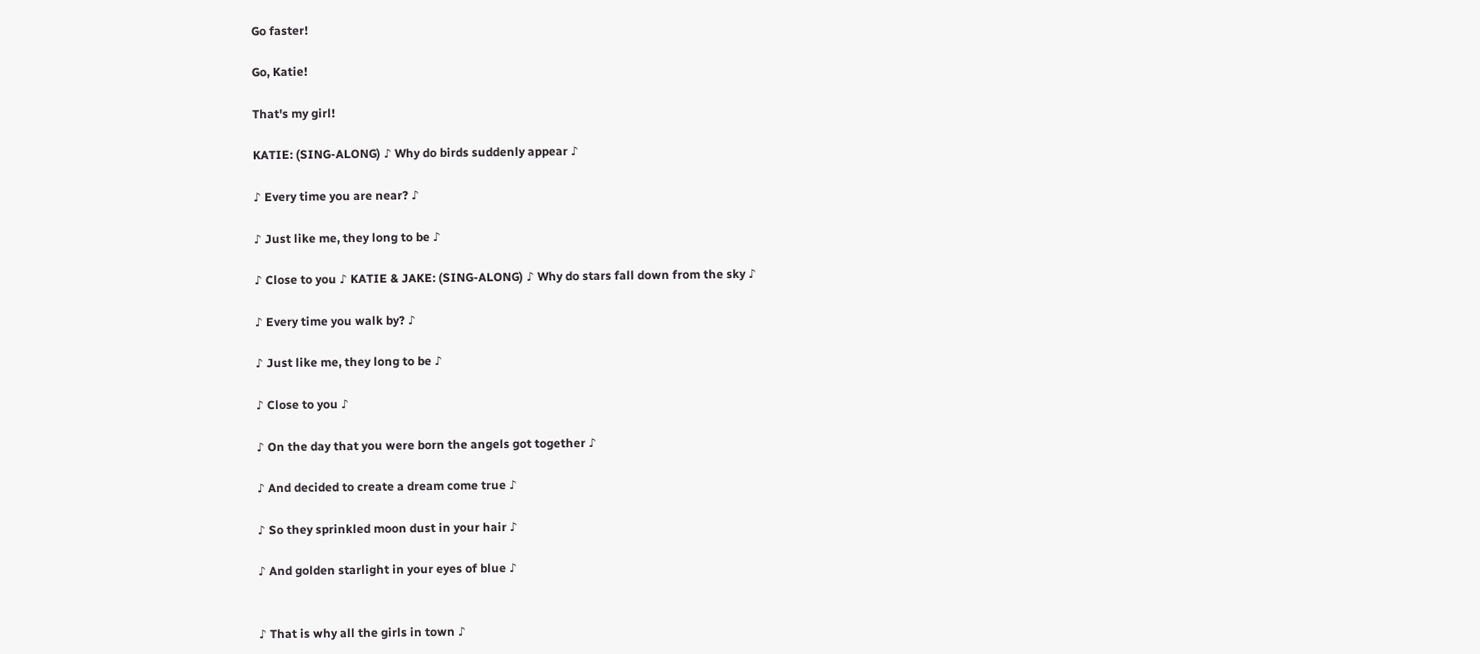Go faster!

Go, Katie!

That's my girl!

KATIE: (SING-ALONG) ♪ Why do birds suddenly appear ♪

♪ Every time you are near? ♪

♪ Just like me, they long to be ♪

♪ Close to you ♪ KATIE & JAKE: (SING-ALONG) ♪ Why do stars fall down from the sky ♪

♪ Every time you walk by? ♪

♪ Just like me, they long to be ♪

♪ Close to you ♪

♪ On the day that you were born the angels got together ♪

♪ And decided to create a dream come true ♪

♪ So they sprinkled moon dust in your hair ♪

♪ And golden starlight in your eyes of blue ♪


♪ That is why all the girls in town ♪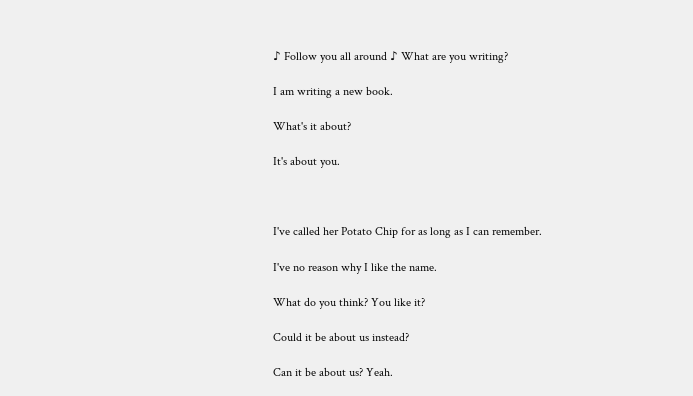♪ Follow you all around ♪ What are you writing?

I am writing a new book.

What's it about?

It's about you.



I've called her Potato Chip for as long as I can remember.

I've no reason why I like the name.

What do you think? You like it?

Could it be about us instead?

Can it be about us? Yeah.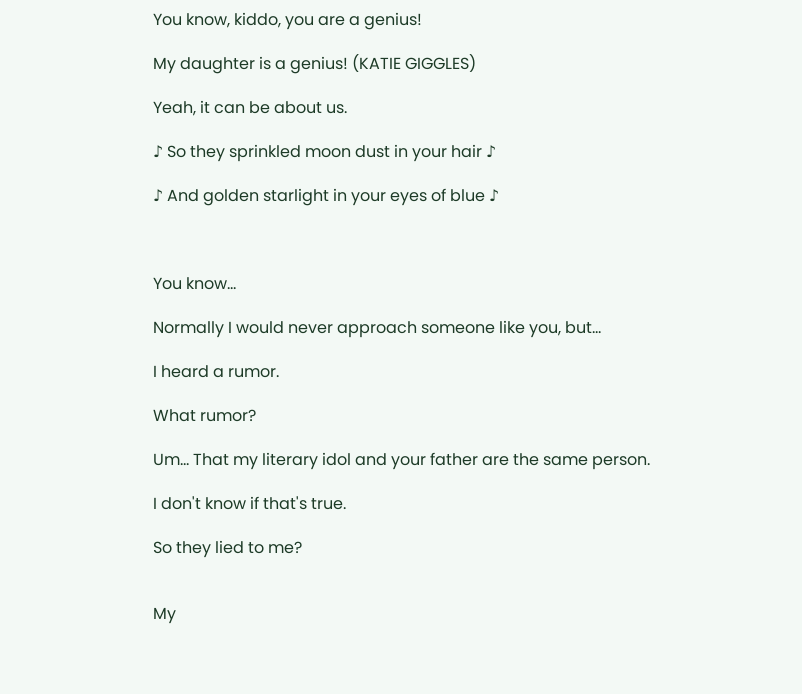You know, kiddo, you are a genius!

My daughter is a genius! (KATIE GIGGLES)

Yeah, it can be about us.

♪ So they sprinkled moon dust in your hair ♪

♪ And golden starlight in your eyes of blue ♪



You know...

Normally I would never approach someone like you, but...

I heard a rumor.

What rumor?

Um... That my literary idol and your father are the same person.

I don't know if that's true.

So they lied to me?


My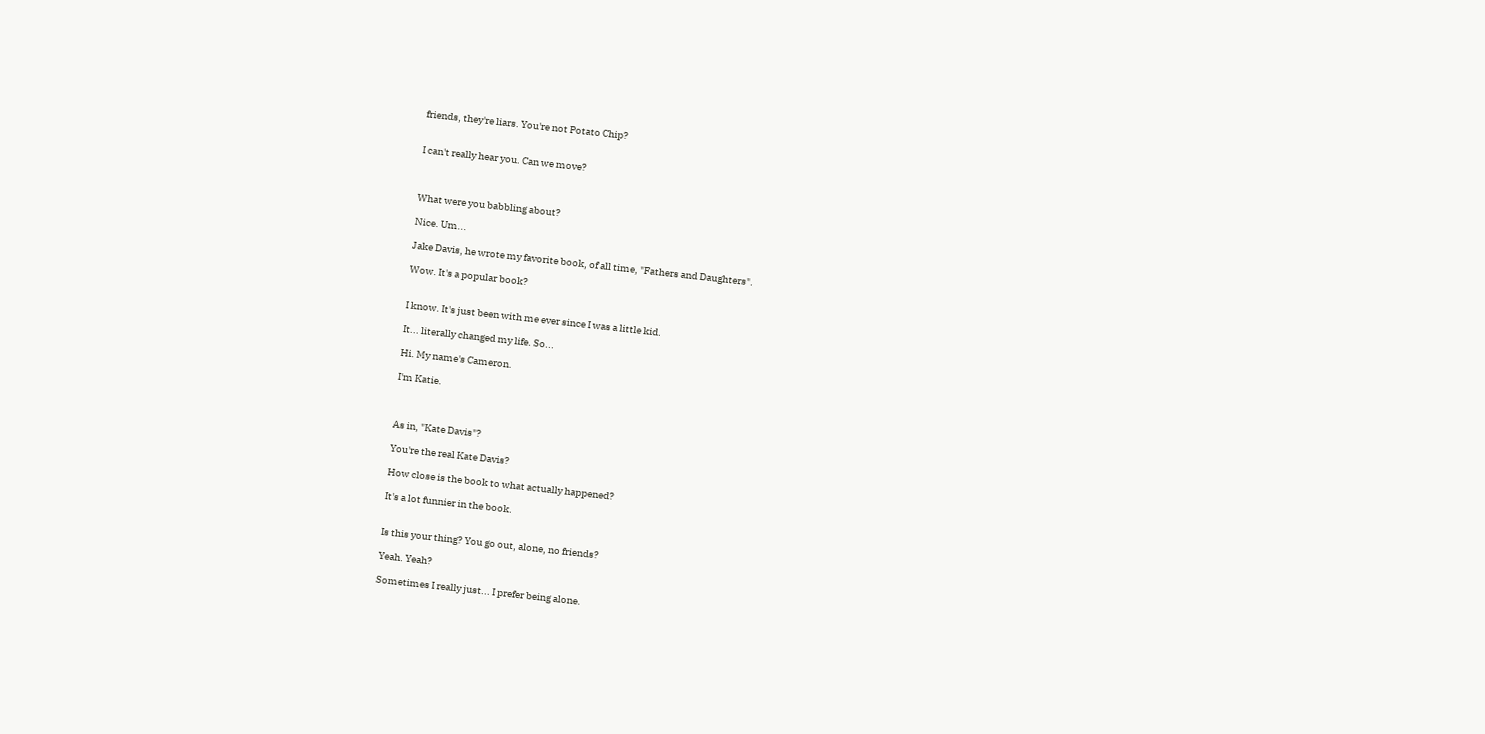friends, they're liars. You're not Potato Chip?


I can't really hear you. Can we move?



What were you babbling about?

Nice. Um...

Jake Davis, he wrote my favorite book, of all time, "Fathers and Daughters".

Wow. It's a popular book?


I know. It's just been with me ever since I was a little kid.

It... literally changed my life. So...

Hi. My name's Cameron.

I'm Katie.



As in, "Kate Davis"?

You're the real Kate Davis?

How close is the book to what actually happened?

It's a lot funnier in the book.


Is this your thing? You go out, alone, no friends?

Yeah. Yeah?

Sometimes I really just... I prefer being alone.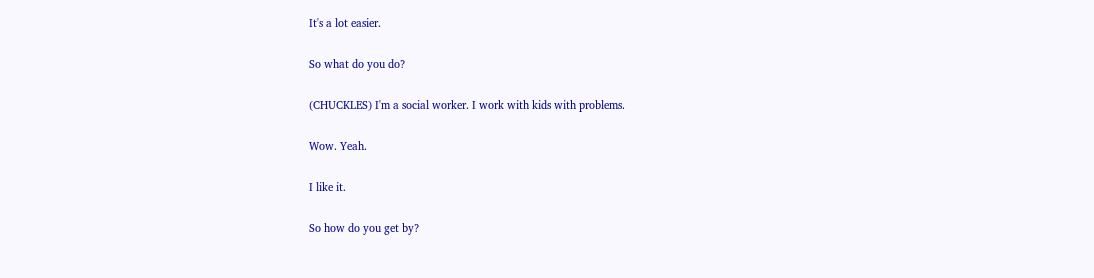It's a lot easier.

So what do you do?

(CHUCKLES) I'm a social worker. I work with kids with problems.

Wow. Yeah.

I like it.

So how do you get by?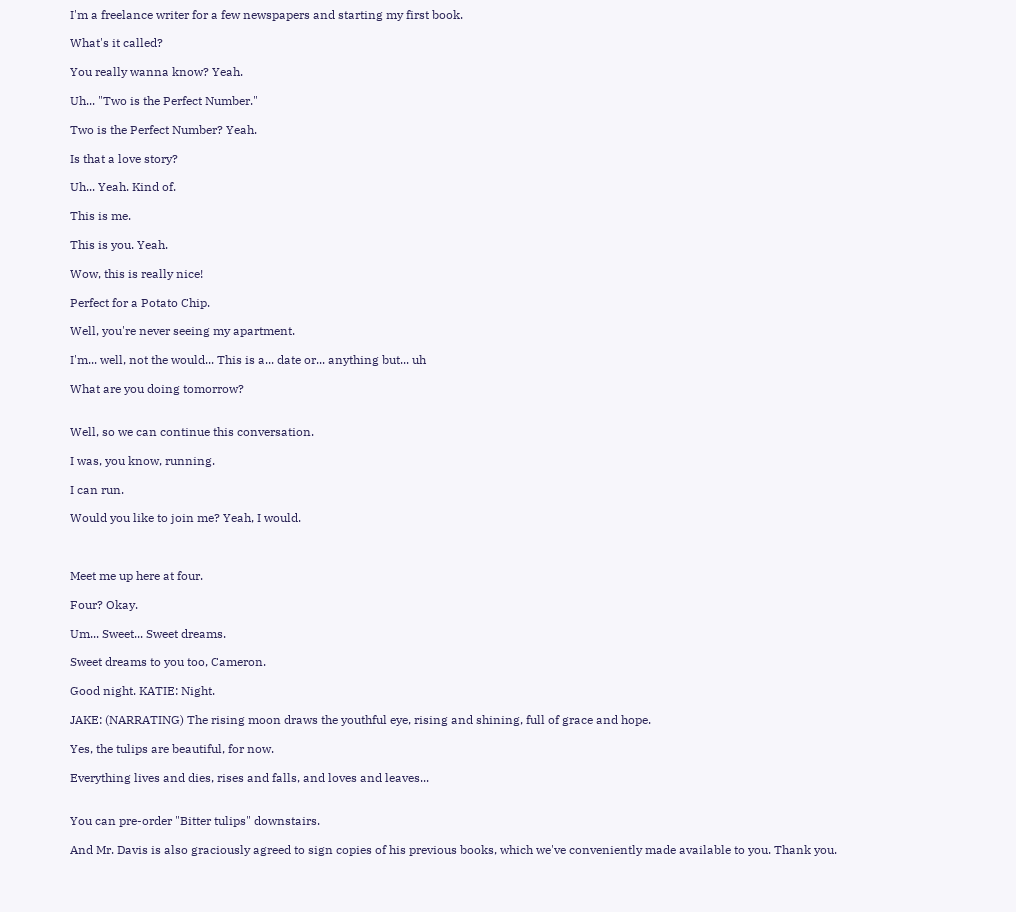I'm a freelance writer for a few newspapers and starting my first book.

What's it called?

You really wanna know? Yeah.

Uh... "Two is the Perfect Number."

Two is the Perfect Number? Yeah.

Is that a love story?

Uh... Yeah. Kind of.

This is me.

This is you. Yeah.

Wow, this is really nice!

Perfect for a Potato Chip.

Well, you're never seeing my apartment.

I'm... well, not the would... This is a... date or... anything but... uh

What are you doing tomorrow?


Well, so we can continue this conversation.

I was, you know, running.

I can run.

Would you like to join me? Yeah, I would.



Meet me up here at four.

Four? Okay.

Um... Sweet... Sweet dreams.

Sweet dreams to you too, Cameron.

Good night. KATIE: Night.

JAKE: (NARRATING) The rising moon draws the youthful eye, rising and shining, full of grace and hope.

Yes, the tulips are beautiful, for now.

Everything lives and dies, rises and falls, and loves and leaves...


You can pre-order "Bitter tulips" downstairs.

And Mr. Davis is also graciously agreed to sign copies of his previous books, which we've conveniently made available to you. Thank you.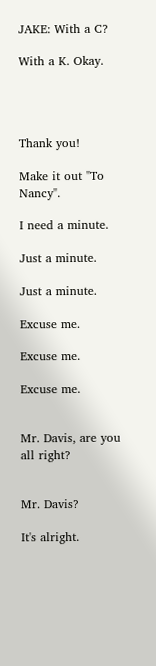JAKE: With a C?

With a K. Okay.




Thank you!

Make it out "To Nancy".

I need a minute.

Just a minute.

Just a minute.

Excuse me.

Excuse me.

Excuse me.


Mr. Davis, are you all right?


Mr. Davis?

It's alright.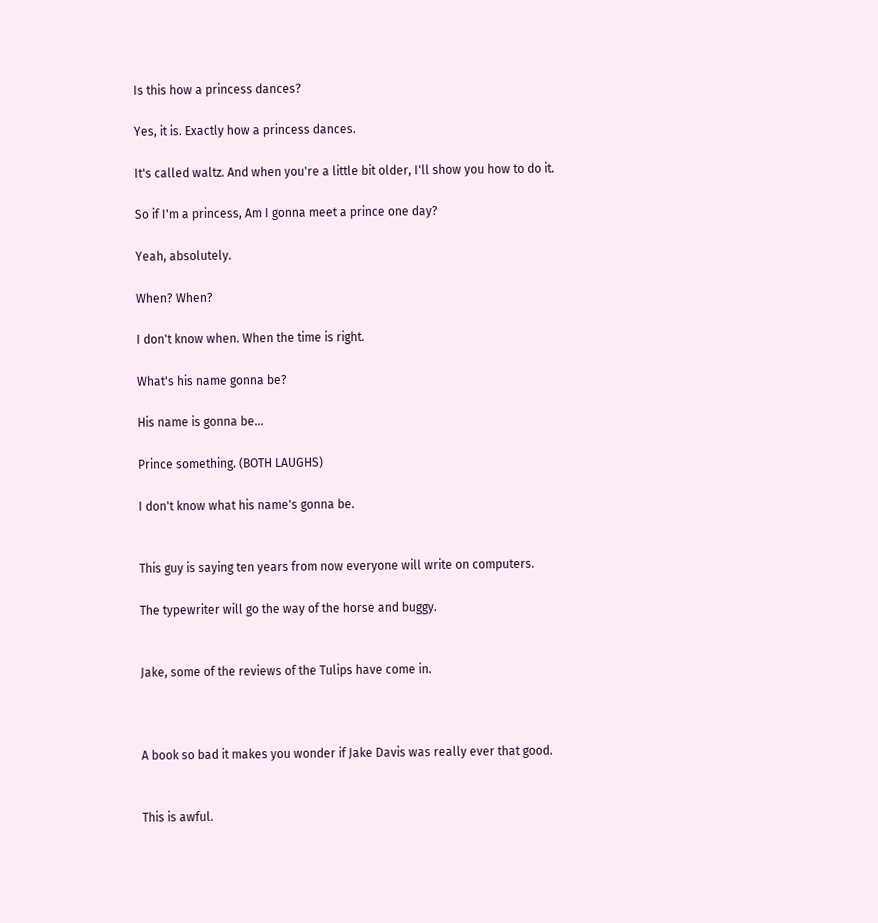Is this how a princess dances?

Yes, it is. Exactly how a princess dances.

It's called waltz. And when you're a little bit older, I'll show you how to do it.

So if I'm a princess, Am I gonna meet a prince one day?

Yeah, absolutely.

When? When?

I don't know when. When the time is right.

What's his name gonna be?

His name is gonna be...

Prince something. (BOTH LAUGHS)

I don't know what his name's gonna be.


This guy is saying ten years from now everyone will write on computers.

The typewriter will go the way of the horse and buggy.


Jake, some of the reviews of the Tulips have come in.



A book so bad it makes you wonder if Jake Davis was really ever that good.


This is awful.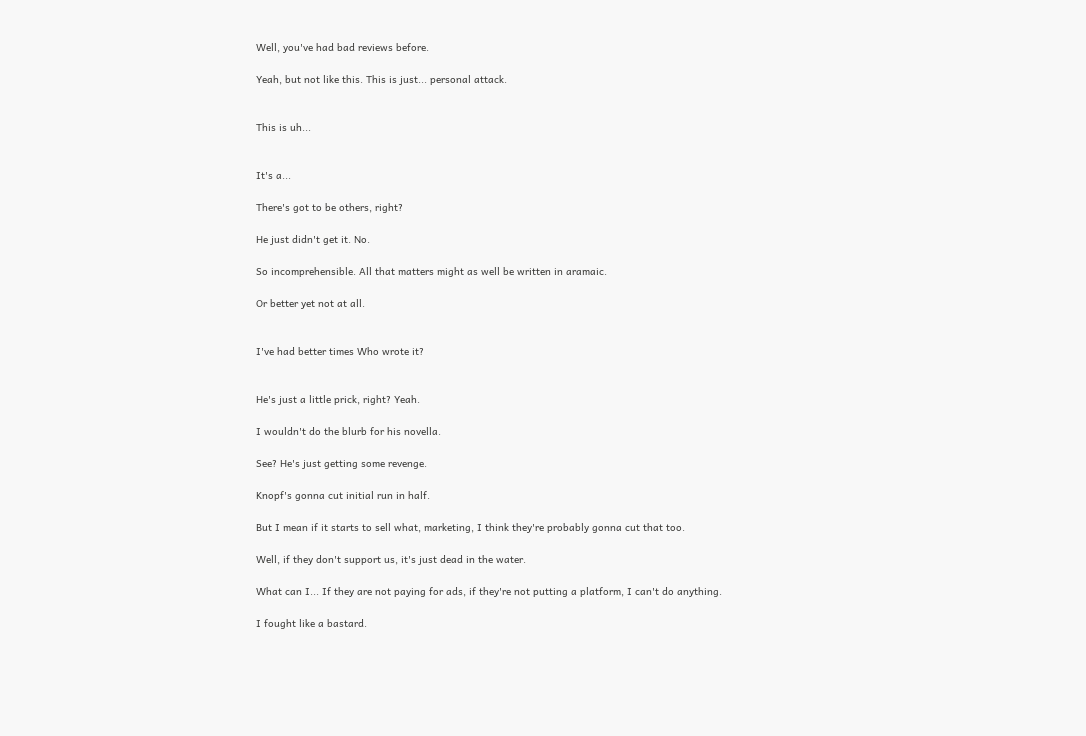Well, you've had bad reviews before.

Yeah, but not like this. This is just... personal attack.


This is uh...


It's a...

There's got to be others, right?

He just didn't get it. No.

So incomprehensible. All that matters might as well be written in aramaic.

Or better yet not at all.


I've had better times Who wrote it?


He's just a little prick, right? Yeah.

I wouldn't do the blurb for his novella.

See? He's just getting some revenge.

Knopf's gonna cut initial run in half.

But I mean if it starts to sell what, marketing, I think they're probably gonna cut that too.

Well, if they don't support us, it's just dead in the water.

What can I... If they are not paying for ads, if they're not putting a platform, I can't do anything.

I fought like a bastard.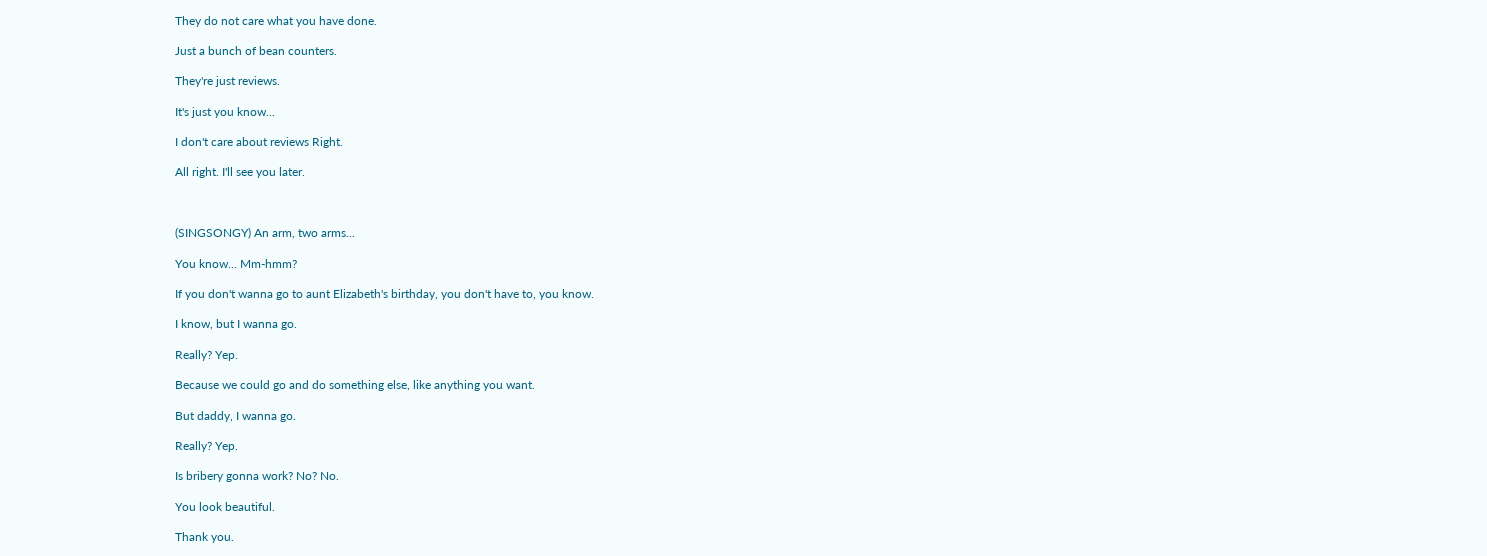They do not care what you have done.

Just a bunch of bean counters.

They're just reviews.

It's just you know...

I don't care about reviews Right.

All right. I'll see you later.



(SINGSONGY) An arm, two arms...

You know... Mm-hmm?

If you don't wanna go to aunt Elizabeth's birthday, you don't have to, you know.

I know, but I wanna go.

Really? Yep.

Because we could go and do something else, like anything you want.

But daddy, I wanna go.

Really? Yep.

Is bribery gonna work? No? No.

You look beautiful.

Thank you.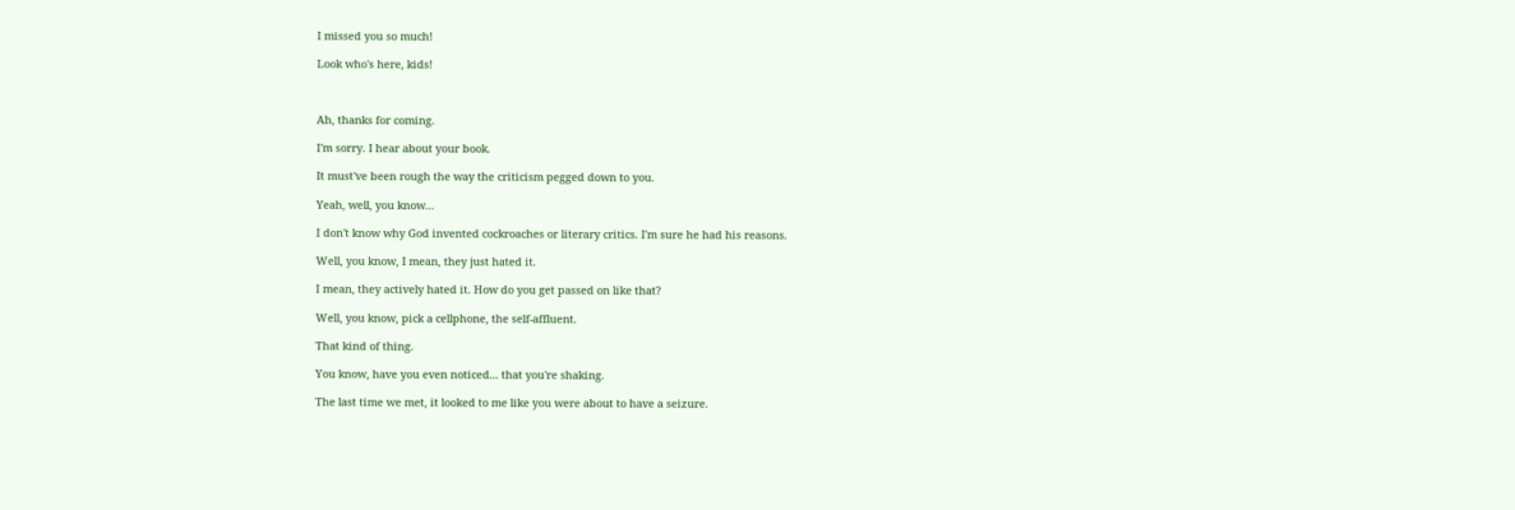I missed you so much!

Look who's here, kids!



Ah, thanks for coming.

I'm sorry. I hear about your book.

It must've been rough the way the criticism pegged down to you.

Yeah, well, you know...

I don't know why God invented cockroaches or literary critics. I'm sure he had his reasons.

Well, you know, I mean, they just hated it.

I mean, they actively hated it. How do you get passed on like that?

Well, you know, pick a cellphone, the self-affluent.

That kind of thing.

You know, have you even noticed... that you're shaking.

The last time we met, it looked to me like you were about to have a seizure.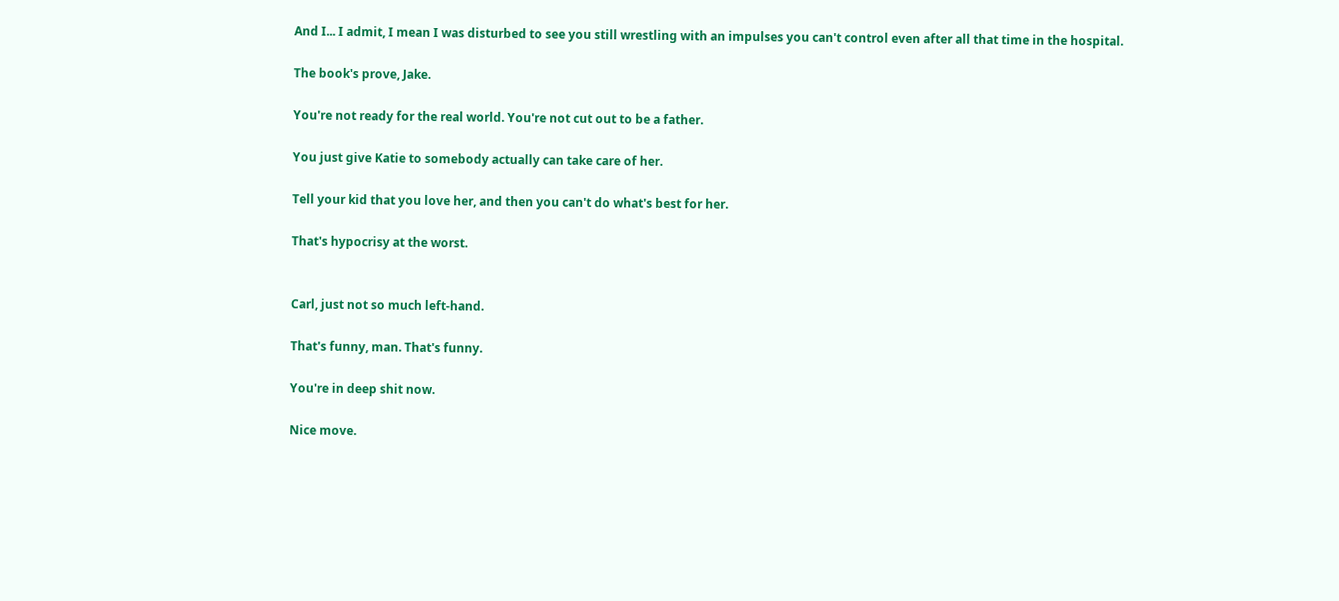And I... I admit, I mean I was disturbed to see you still wrestling with an impulses you can't control even after all that time in the hospital.

The book's prove, Jake.

You're not ready for the real world. You're not cut out to be a father.

You just give Katie to somebody actually can take care of her.

Tell your kid that you love her, and then you can't do what's best for her.

That's hypocrisy at the worst.


Carl, just not so much left-hand.

That's funny, man. That's funny.

You're in deep shit now.

Nice move.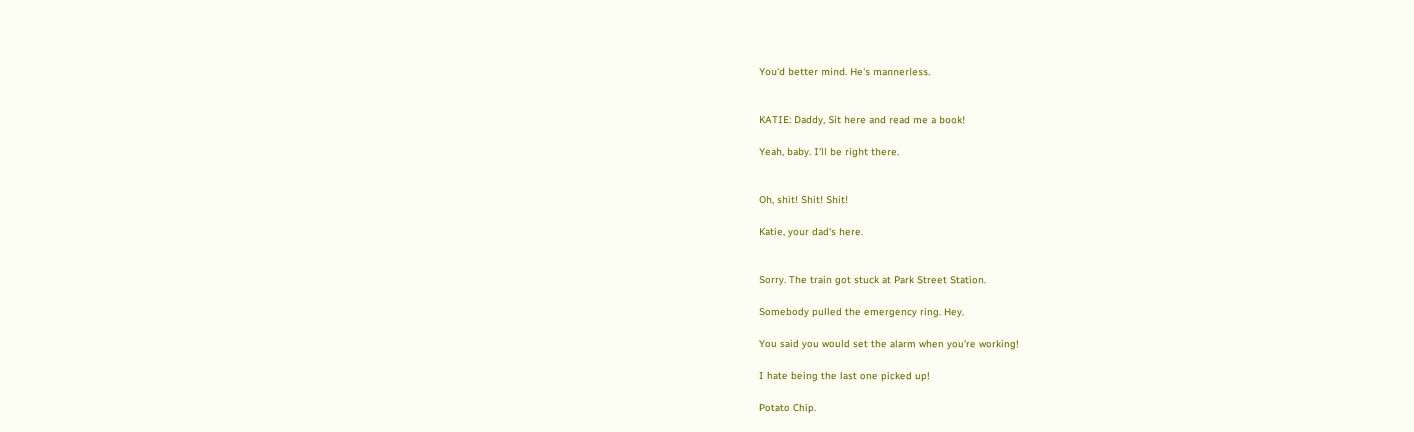You'd better mind. He's mannerless.


KATIE: Daddy, Sit here and read me a book!

Yeah, baby. I'll be right there.


Oh, shit! Shit! Shit!

Katie, your dad's here.


Sorry. The train got stuck at Park Street Station.

Somebody pulled the emergency ring. Hey.

You said you would set the alarm when you're working!

I hate being the last one picked up!

Potato Chip.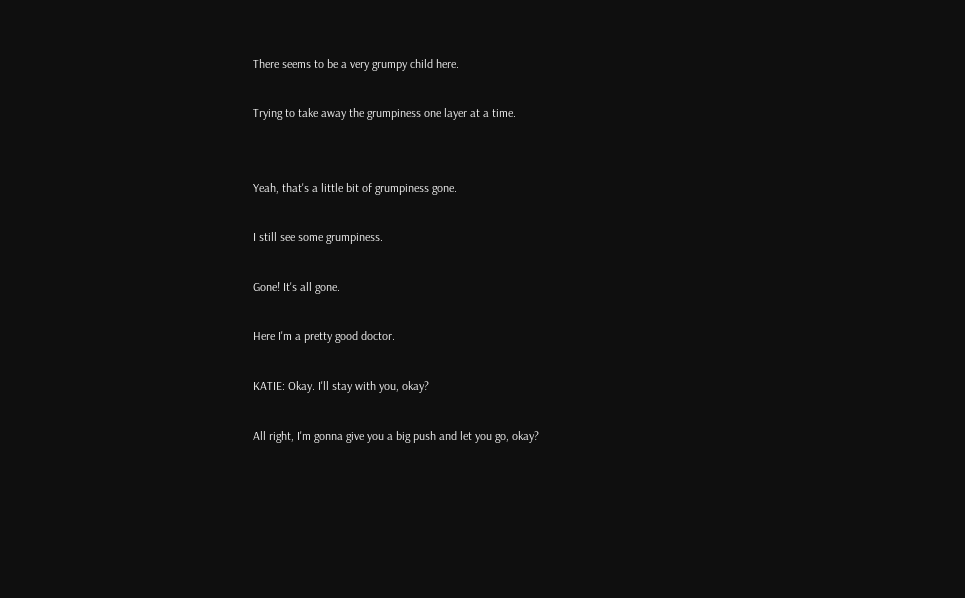There seems to be a very grumpy child here.

Trying to take away the grumpiness one layer at a time.


Yeah, that's a little bit of grumpiness gone.

I still see some grumpiness.

Gone! It's all gone.

Here I'm a pretty good doctor.

KATIE: Okay. I'll stay with you, okay?

All right, I'm gonna give you a big push and let you go, okay?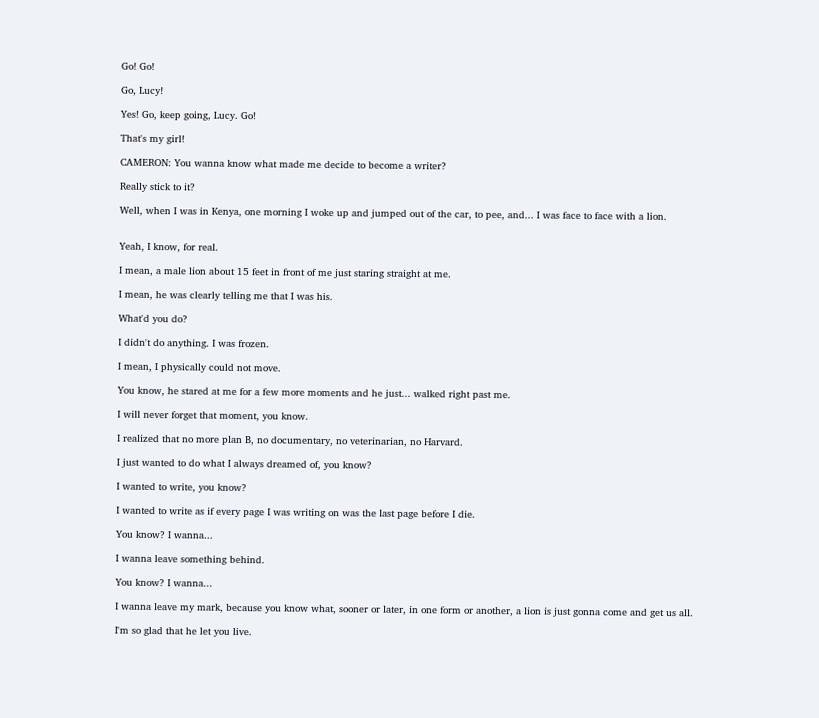Go! Go!

Go, Lucy!

Yes! Go, keep going, Lucy. Go!

That's my girl!

CAMERON: You wanna know what made me decide to become a writer?

Really stick to it?

Well, when I was in Kenya, one morning I woke up and jumped out of the car, to pee, and... I was face to face with a lion.


Yeah, I know, for real.

I mean, a male lion about 15 feet in front of me just staring straight at me.

I mean, he was clearly telling me that I was his.

What'd you do?

I didn't do anything. I was frozen.

I mean, I physically could not move.

You know, he stared at me for a few more moments and he just... walked right past me.

I will never forget that moment, you know.

I realized that no more plan B, no documentary, no veterinarian, no Harvard.

I just wanted to do what I always dreamed of, you know?

I wanted to write, you know?

I wanted to write as if every page I was writing on was the last page before I die.

You know? I wanna...

I wanna leave something behind.

You know? I wanna...

I wanna leave my mark, because you know what, sooner or later, in one form or another, a lion is just gonna come and get us all.

I'm so glad that he let you live.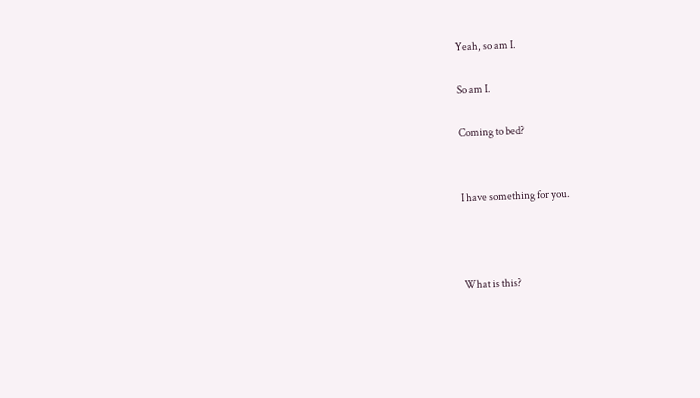Yeah, so am I.

So am I.

Coming to bed?


I have something for you.



What is this?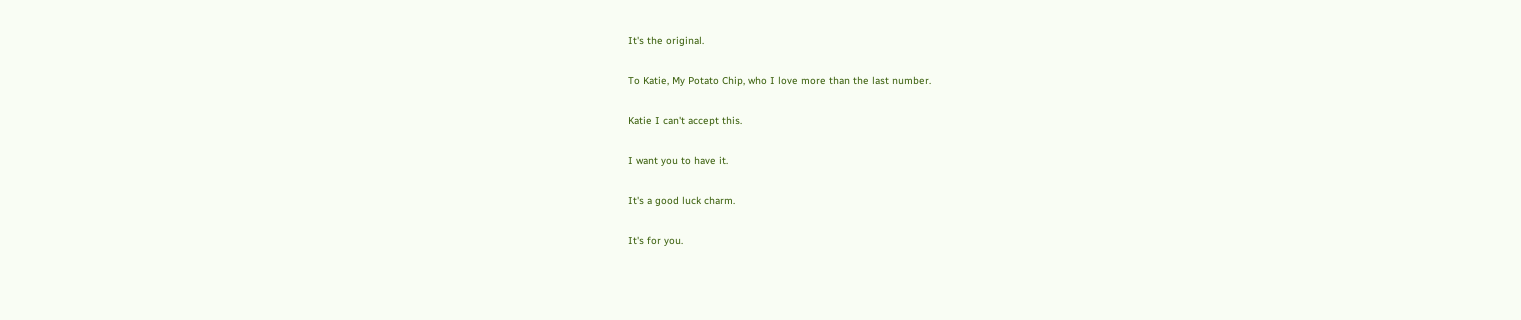It's the original.

To Katie, My Potato Chip, who I love more than the last number.

Katie I can't accept this.

I want you to have it.

It's a good luck charm.

It's for you.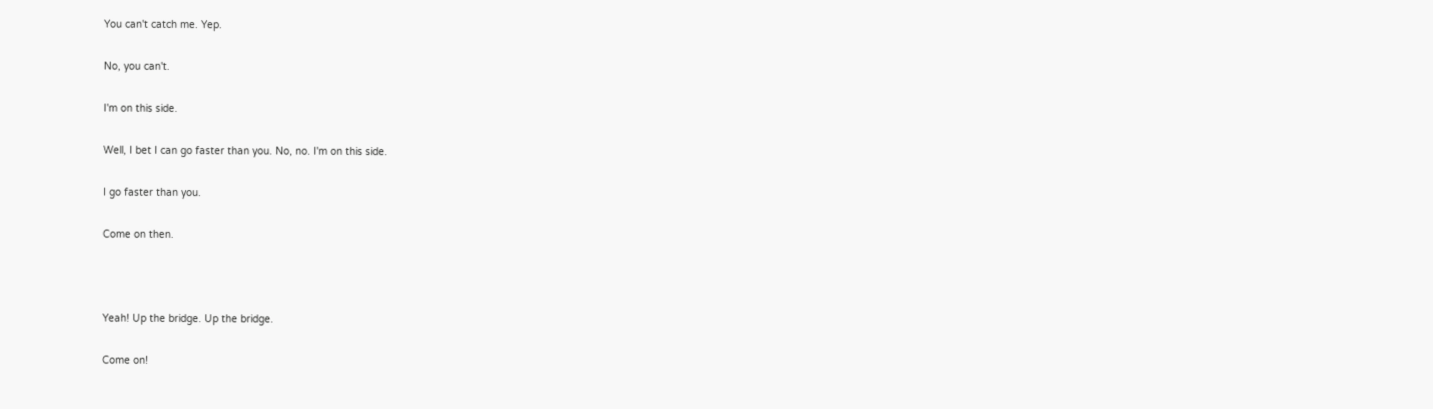You can't catch me. Yep.

No, you can't.

I'm on this side.

Well, I bet I can go faster than you. No, no. I'm on this side.

I go faster than you.

Come on then.



Yeah! Up the bridge. Up the bridge.

Come on!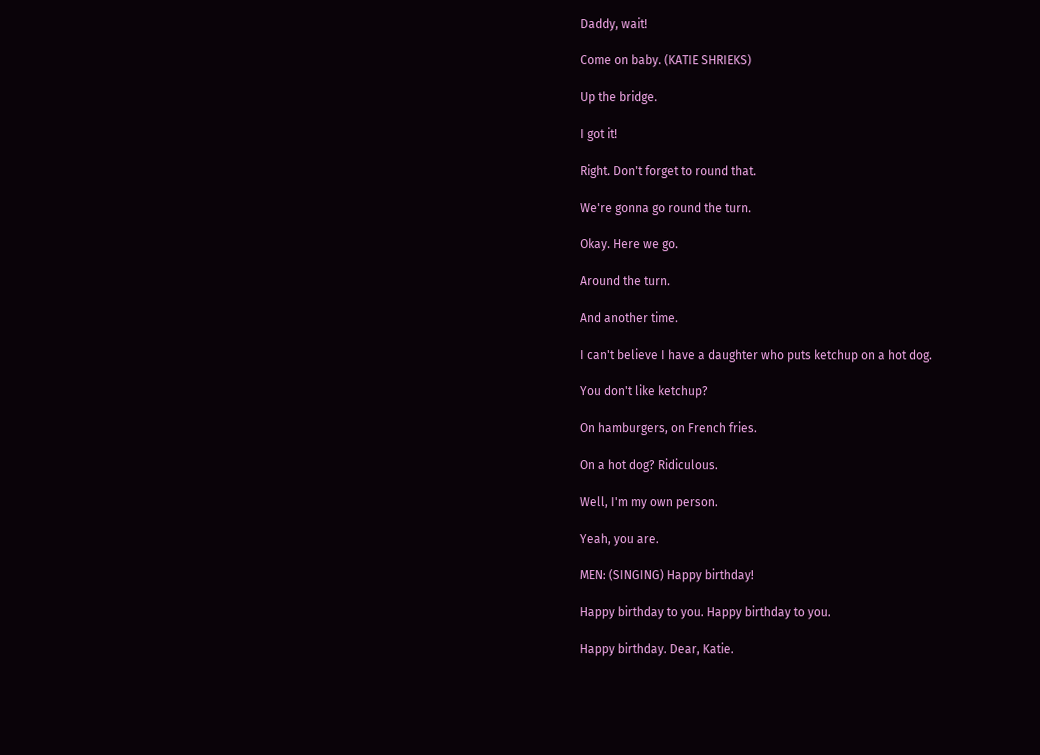Daddy, wait!

Come on baby. (KATIE SHRIEKS)

Up the bridge.

I got it!

Right. Don't forget to round that.

We're gonna go round the turn.

Okay. Here we go.

Around the turn.

And another time.

I can't believe I have a daughter who puts ketchup on a hot dog.

You don't like ketchup?

On hamburgers, on French fries.

On a hot dog? Ridiculous.

Well, I'm my own person.

Yeah, you are.

MEN: (SINGING) Happy birthday!

Happy birthday to you. Happy birthday to you.

Happy birthday. Dear, Katie.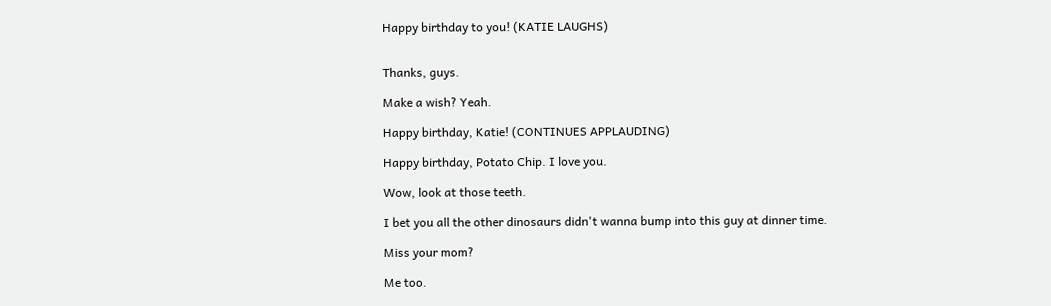Happy birthday to you! (KATIE LAUGHS)


Thanks, guys.

Make a wish? Yeah.

Happy birthday, Katie! (CONTINUES APPLAUDING)

Happy birthday, Potato Chip. I love you.

Wow, look at those teeth.

I bet you all the other dinosaurs didn't wanna bump into this guy at dinner time.

Miss your mom?

Me too.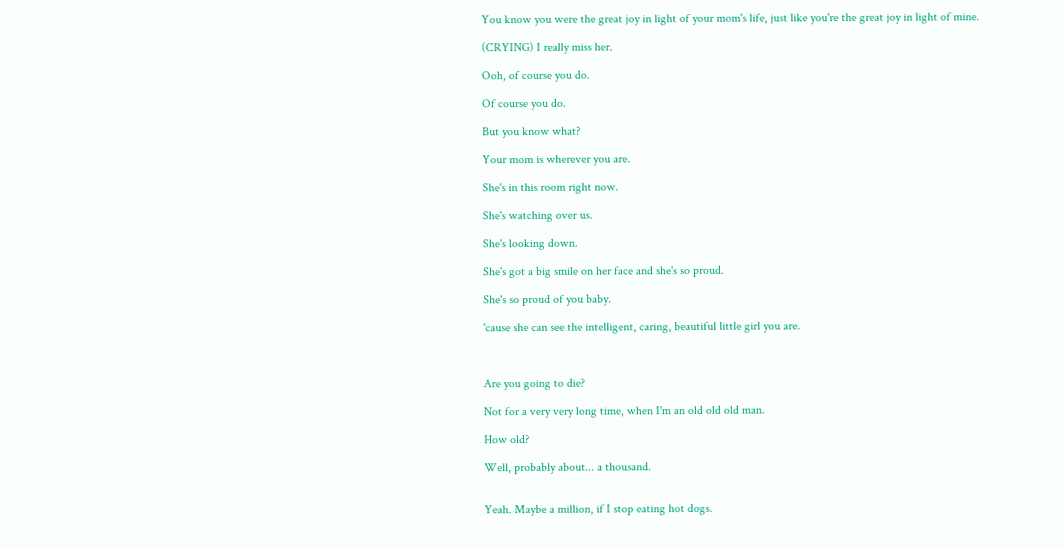You know you were the great joy in light of your mom's life, just like you're the great joy in light of mine.

(CRYING) I really miss her.

Ooh, of course you do.

Of course you do.

But you know what?

Your mom is wherever you are.

She's in this room right now.

She's watching over us.

She's looking down.

She's got a big smile on her face and she's so proud.

She's so proud of you baby.

'cause she can see the intelligent, caring, beautiful little girl you are.



Are you going to die?

Not for a very very long time, when I'm an old old old man.

How old?

Well, probably about... a thousand.


Yeah. Maybe a million, if I stop eating hot dogs.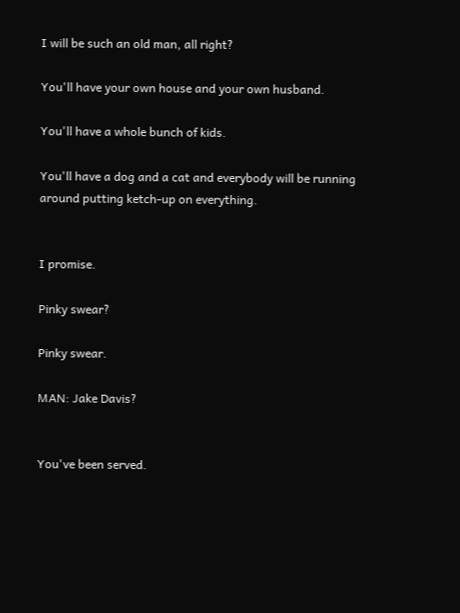I will be such an old man, all right?

You'll have your own house and your own husband.

You'll have a whole bunch of kids.

You'll have a dog and a cat and everybody will be running around putting ketch-up on everything.


I promise.

Pinky swear?

Pinky swear.

MAN: Jake Davis?


You've been served.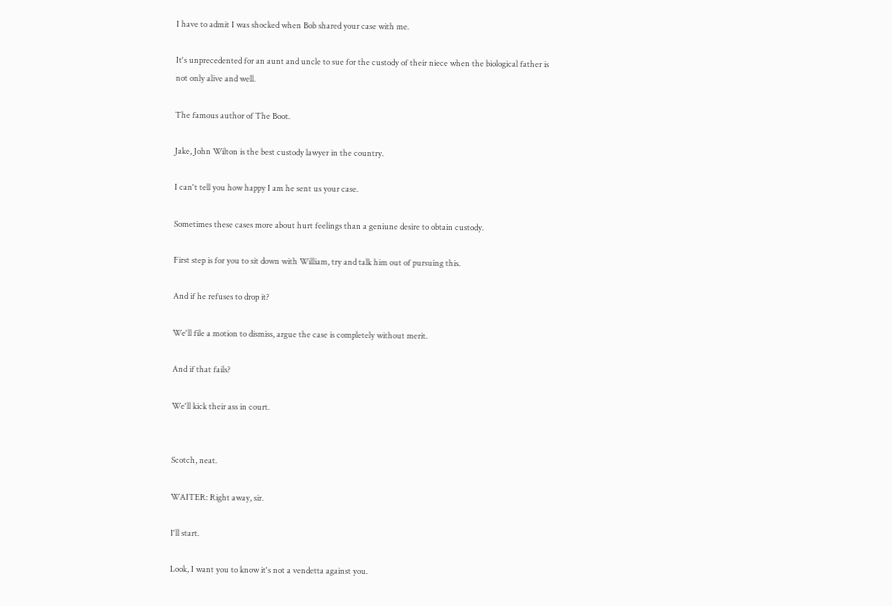I have to admit I was shocked when Bob shared your case with me.

It's unprecedented for an aunt and uncle to sue for the custody of their niece when the biological father is not only alive and well.

The famous author of The Boot.

Jake, John Wilton is the best custody lawyer in the country.

I can't tell you how happy I am he sent us your case.

Sometimes these cases more about hurt feelings than a geniune desire to obtain custody.

First step is for you to sit down with William, try and talk him out of pursuing this.

And if he refuses to drop it?

We'll file a motion to dismiss, argue the case is completely without merit.

And if that fails?

We'll kick their ass in court.


Scotch, neat.

WAITER: Right away, sir.

I'll start.

Look, I want you to know it's not a vendetta against you.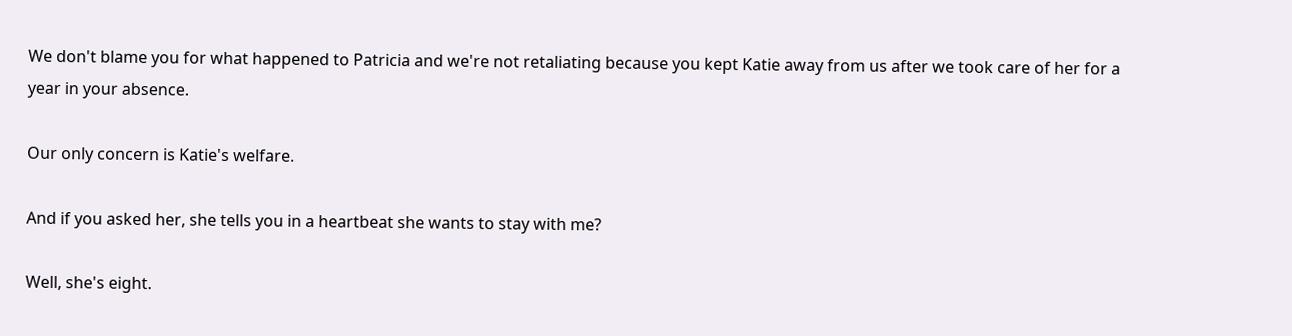We don't blame you for what happened to Patricia and we're not retaliating because you kept Katie away from us after we took care of her for a year in your absence.

Our only concern is Katie's welfare.

And if you asked her, she tells you in a heartbeat she wants to stay with me?

Well, she's eight.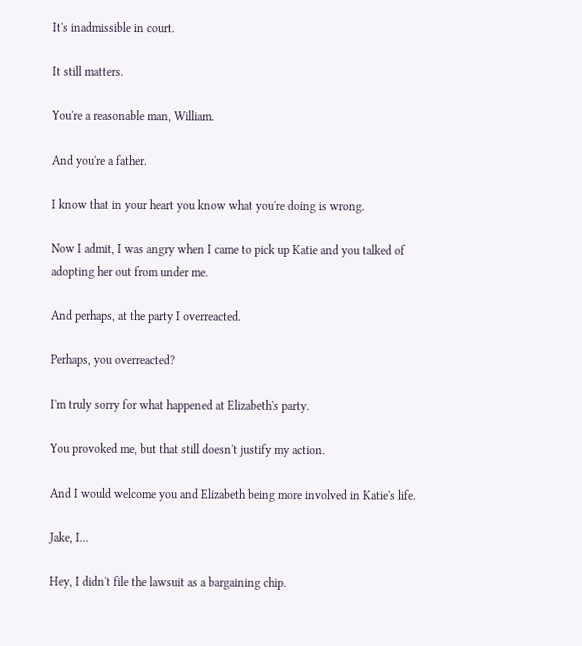It's inadmissible in court.

It still matters.

You're a reasonable man, William.

And you're a father.

I know that in your heart you know what you're doing is wrong.

Now I admit, I was angry when I came to pick up Katie and you talked of adopting her out from under me.

And perhaps, at the party I overreacted.

Perhaps, you overreacted?

I'm truly sorry for what happened at Elizabeth's party.

You provoked me, but that still doesn't justify my action.

And I would welcome you and Elizabeth being more involved in Katie's life.

Jake, I...

Hey, I didn't file the lawsuit as a bargaining chip.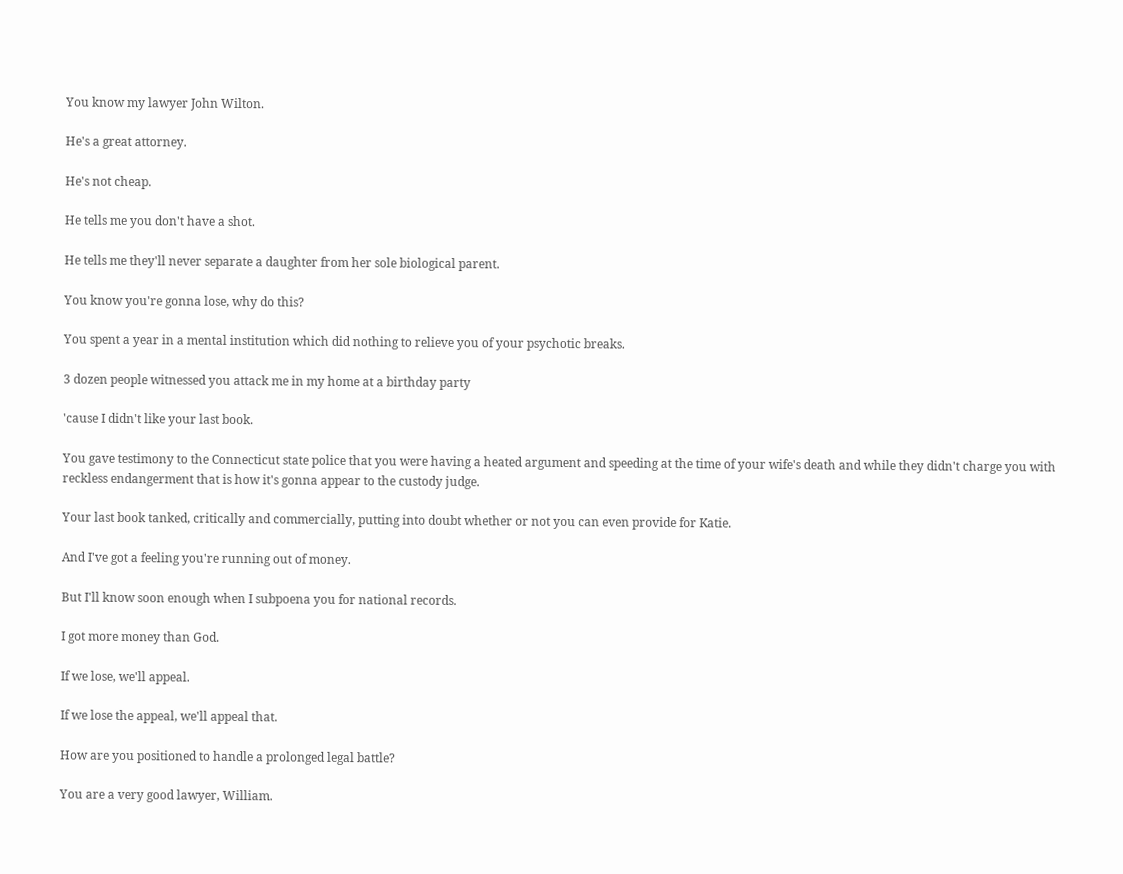You know my lawyer John Wilton.

He's a great attorney.

He's not cheap.

He tells me you don't have a shot.

He tells me they'll never separate a daughter from her sole biological parent.

You know you're gonna lose, why do this?

You spent a year in a mental institution which did nothing to relieve you of your psychotic breaks.

3 dozen people witnessed you attack me in my home at a birthday party

'cause I didn't like your last book.

You gave testimony to the Connecticut state police that you were having a heated argument and speeding at the time of your wife's death and while they didn't charge you with reckless endangerment that is how it's gonna appear to the custody judge.

Your last book tanked, critically and commercially, putting into doubt whether or not you can even provide for Katie.

And I've got a feeling you're running out of money.

But I'll know soon enough when I subpoena you for national records.

I got more money than God.

If we lose, we'll appeal.

If we lose the appeal, we'll appeal that.

How are you positioned to handle a prolonged legal battle?

You are a very good lawyer, William.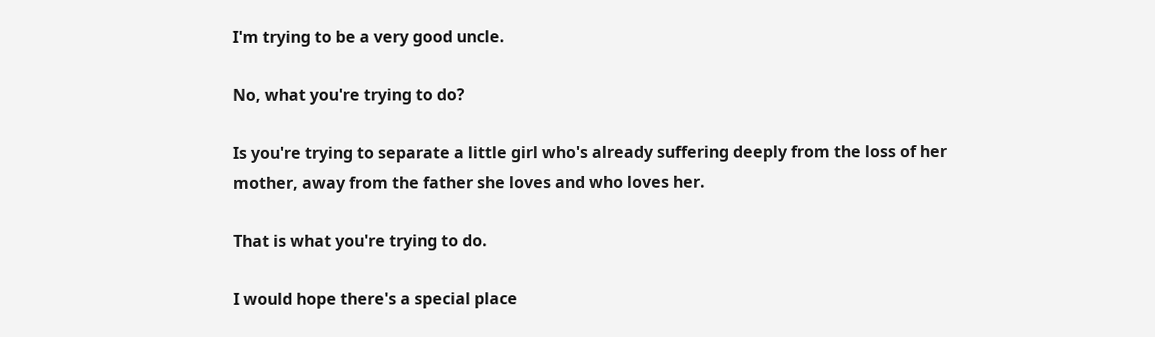I'm trying to be a very good uncle.

No, what you're trying to do?

Is you're trying to separate a little girl who's already suffering deeply from the loss of her mother, away from the father she loves and who loves her.

That is what you're trying to do.

I would hope there's a special place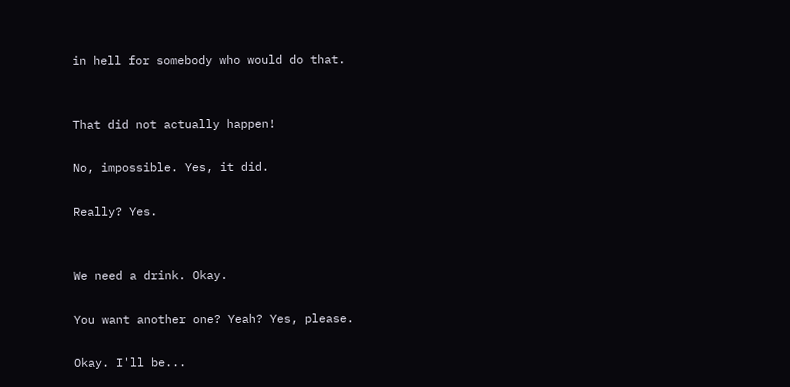in hell for somebody who would do that.


That did not actually happen!

No, impossible. Yes, it did.

Really? Yes.


We need a drink. Okay.

You want another one? Yeah? Yes, please.

Okay. I'll be...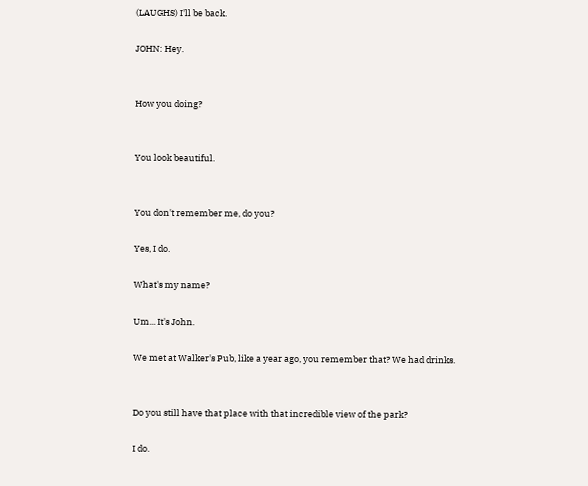(LAUGHS) I'll be back.

JOHN: Hey.


How you doing?


You look beautiful.


You don't remember me, do you?

Yes, I do.

What's my name?

Um... It's John.

We met at Walker's Pub, like a year ago, you remember that? We had drinks.


Do you still have that place with that incredible view of the park?

I do.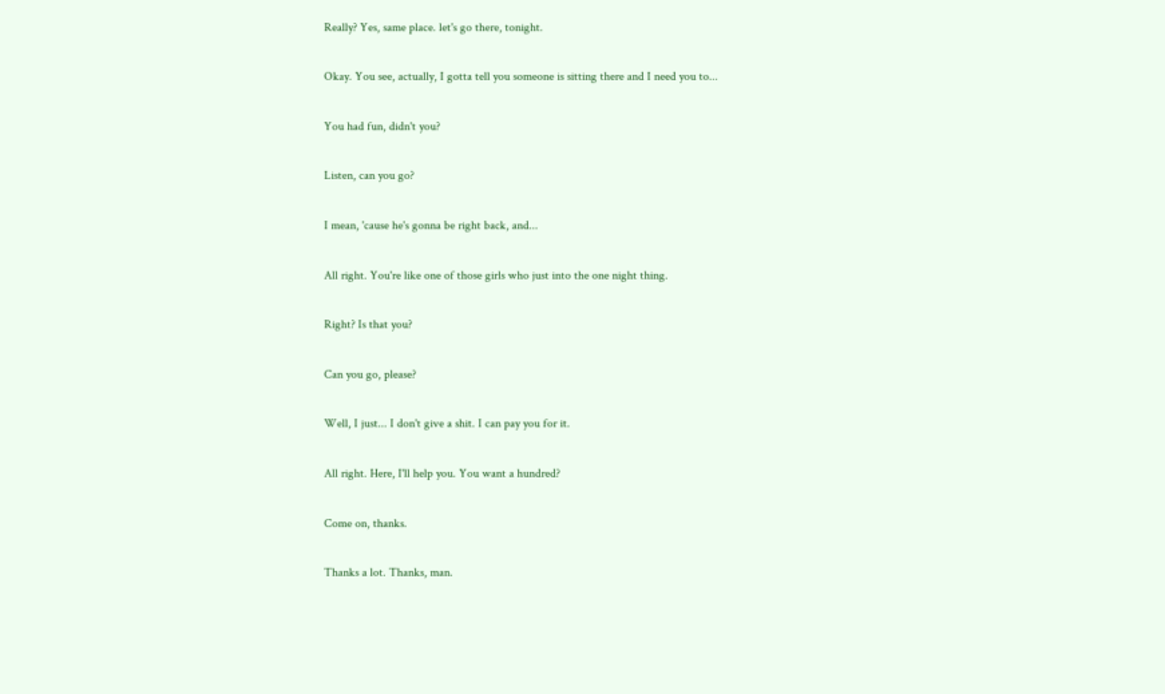Really? Yes, same place. let's go there, tonight.

Okay. You see, actually, I gotta tell you someone is sitting there and I need you to...

You had fun, didn't you?

Listen, can you go?

I mean, 'cause he's gonna be right back, and...

All right. You're like one of those girls who just into the one night thing.

Right? Is that you?

Can you go, please?

Well, I just... I don't give a shit. I can pay you for it.

All right. Here, I'll help you. You want a hundred?

Come on, thanks.

Thanks a lot. Thanks, man.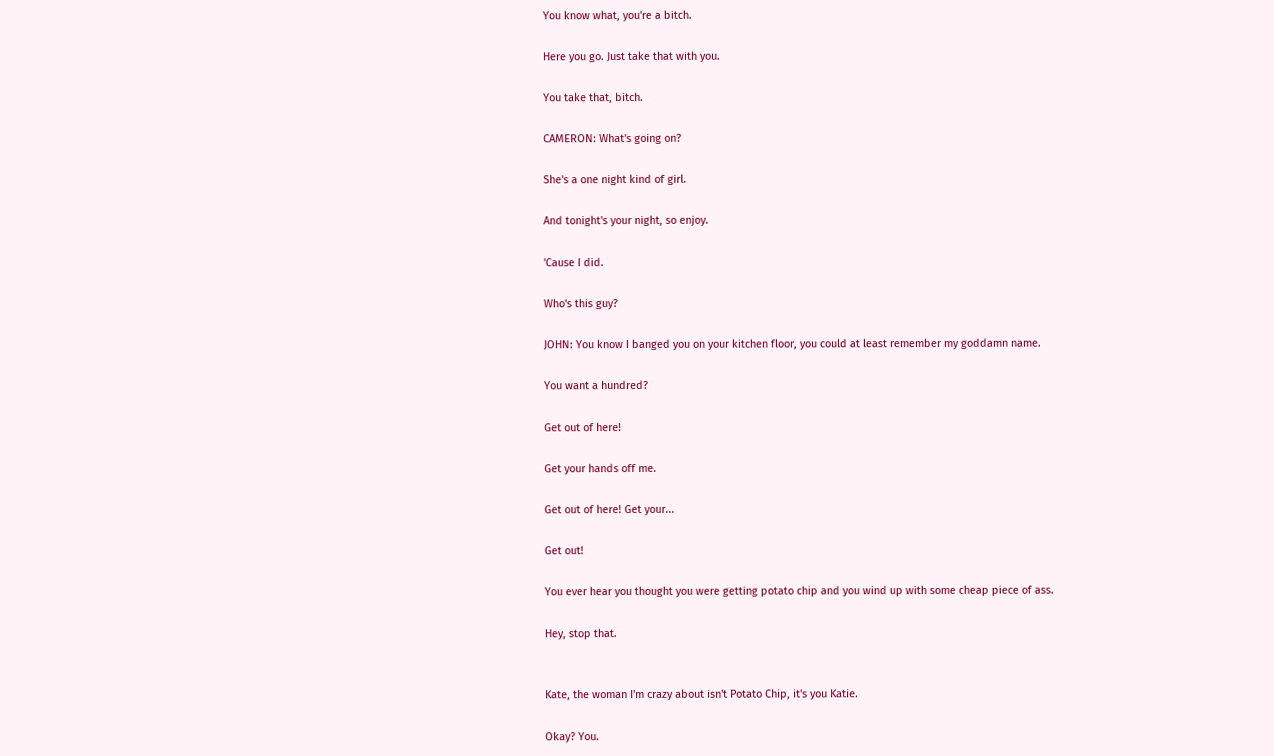You know what, you're a bitch.

Here you go. Just take that with you.

You take that, bitch.

CAMERON: What's going on?

She's a one night kind of girl.

And tonight's your night, so enjoy.

'Cause I did.

Who's this guy?

JOHN: You know I banged you on your kitchen floor, you could at least remember my goddamn name.

You want a hundred?

Get out of here!

Get your hands off me.

Get out of here! Get your...

Get out!

You ever hear you thought you were getting potato chip and you wind up with some cheap piece of ass.

Hey, stop that.


Kate, the woman I'm crazy about isn't Potato Chip, it's you Katie.

Okay? You.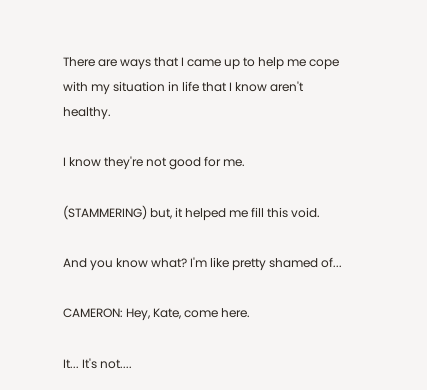There are ways that I came up to help me cope with my situation in life that I know aren't healthy.

I know they're not good for me.

(STAMMERING) but, it helped me fill this void.

And you know what? I'm like pretty shamed of...

CAMERON: Hey, Kate, come here.

It... It's not....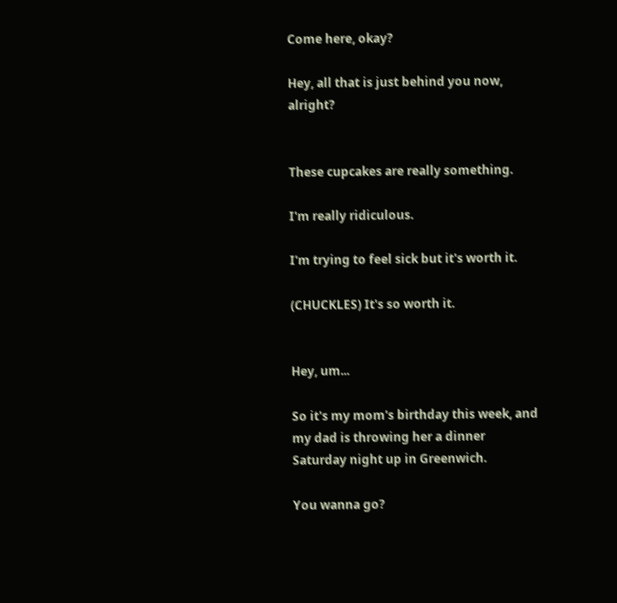Come here, okay?

Hey, all that is just behind you now, alright?


These cupcakes are really something.

I'm really ridiculous.

I'm trying to feel sick but it's worth it.

(CHUCKLES) It's so worth it.


Hey, um...

So it's my mom's birthday this week, and my dad is throwing her a dinner Saturday night up in Greenwich.

You wanna go?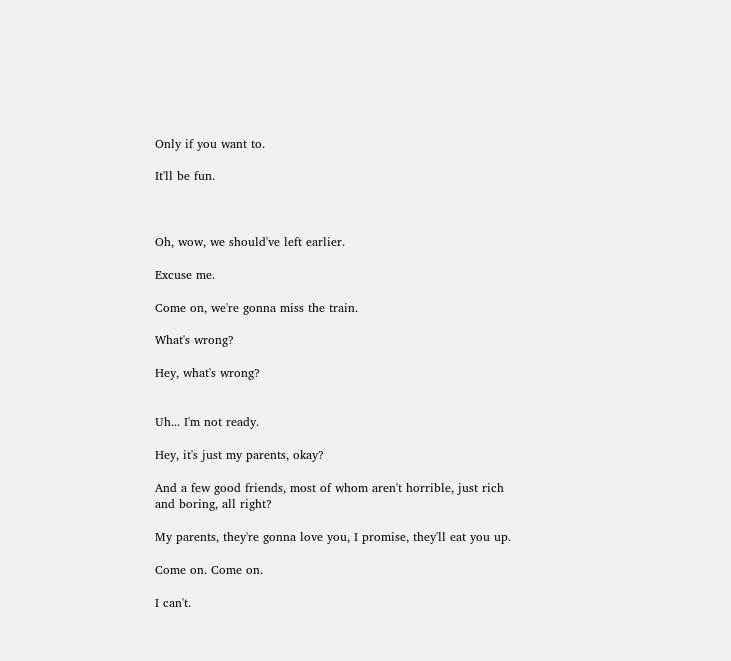Only if you want to.

It'll be fun.



Oh, wow, we should've left earlier.

Excuse me.

Come on, we're gonna miss the train.

What's wrong?

Hey, what's wrong?


Uh... I'm not ready.

Hey, it's just my parents, okay?

And a few good friends, most of whom aren't horrible, just rich and boring, all right?

My parents, they're gonna love you, I promise, they'll eat you up.

Come on. Come on.

I can't.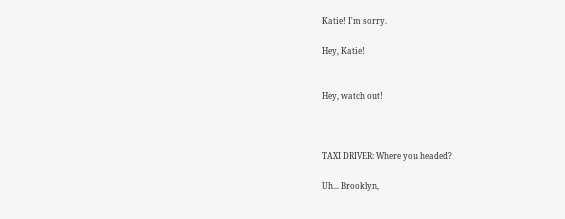Katie! I'm sorry.

Hey, Katie!


Hey, watch out!



TAXI DRIVER: Where you headed?

Uh... Brooklyn,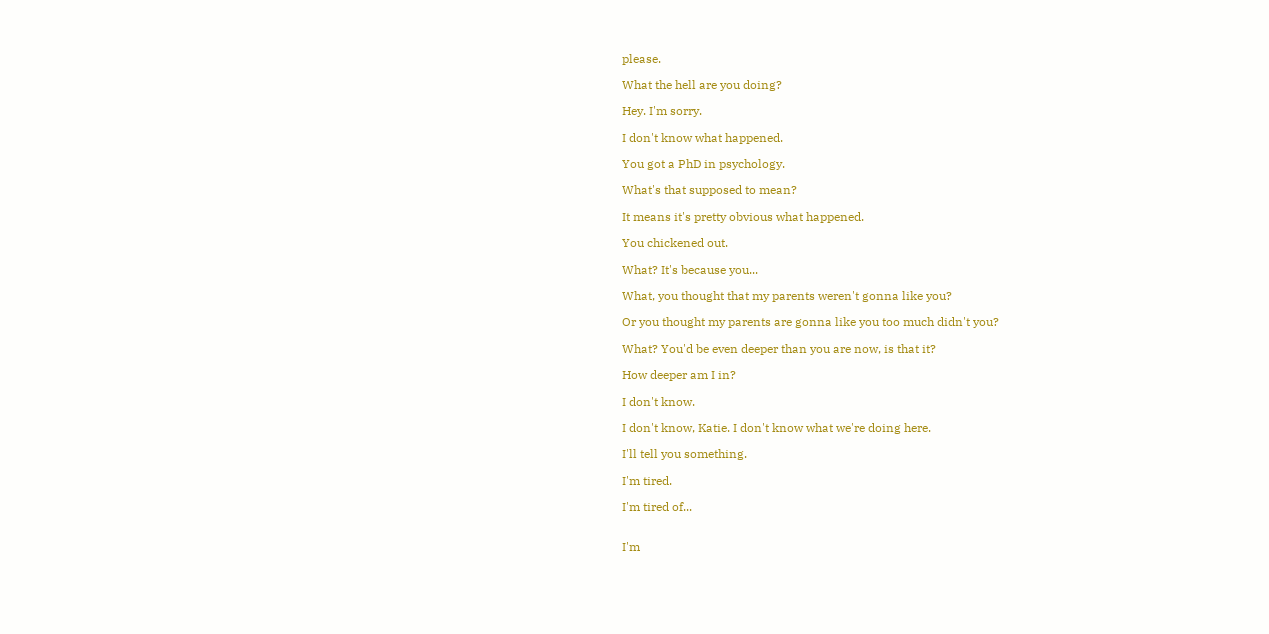please.

What the hell are you doing?

Hey. I'm sorry.

I don't know what happened.

You got a PhD in psychology.

What's that supposed to mean?

It means it's pretty obvious what happened.

You chickened out.

What? It's because you...

What, you thought that my parents weren't gonna like you?

Or you thought my parents are gonna like you too much didn't you?

What? You'd be even deeper than you are now, is that it?

How deeper am I in?

I don't know.

I don't know, Katie. I don't know what we're doing here.

I'll tell you something.

I'm tired.

I'm tired of...


I'm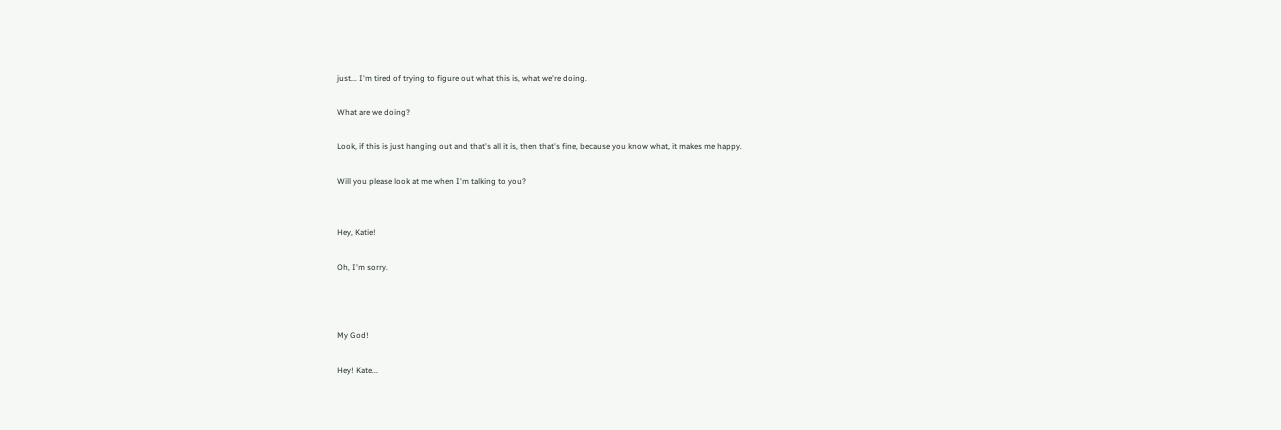just... I'm tired of trying to figure out what this is, what we're doing.

What are we doing?

Look, if this is just hanging out and that's all it is, then that's fine, because you know what, it makes me happy.

Will you please look at me when I'm talking to you?


Hey, Katie!

Oh, I'm sorry.



My God!

Hey! Kate...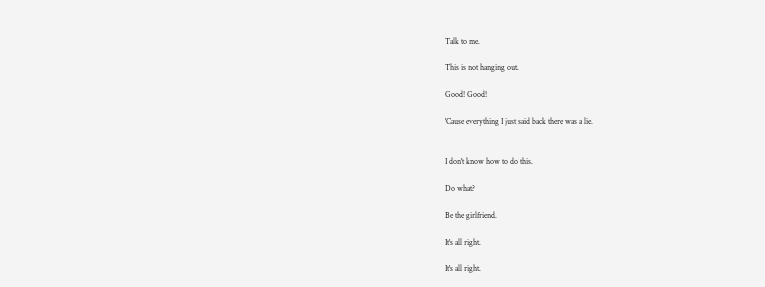Talk to me.

This is not hanging out.

Good! Good!

'Cause everything I just said back there was a lie.


I don't know how to do this.

Do what?

Be the girlfriend.

It's all right.

It's all right.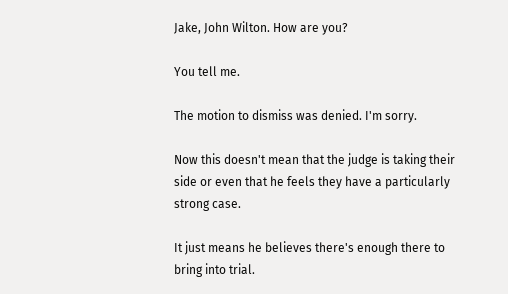Jake, John Wilton. How are you?

You tell me.

The motion to dismiss was denied. I'm sorry.

Now this doesn't mean that the judge is taking their side or even that he feels they have a particularly strong case.

It just means he believes there's enough there to bring into trial.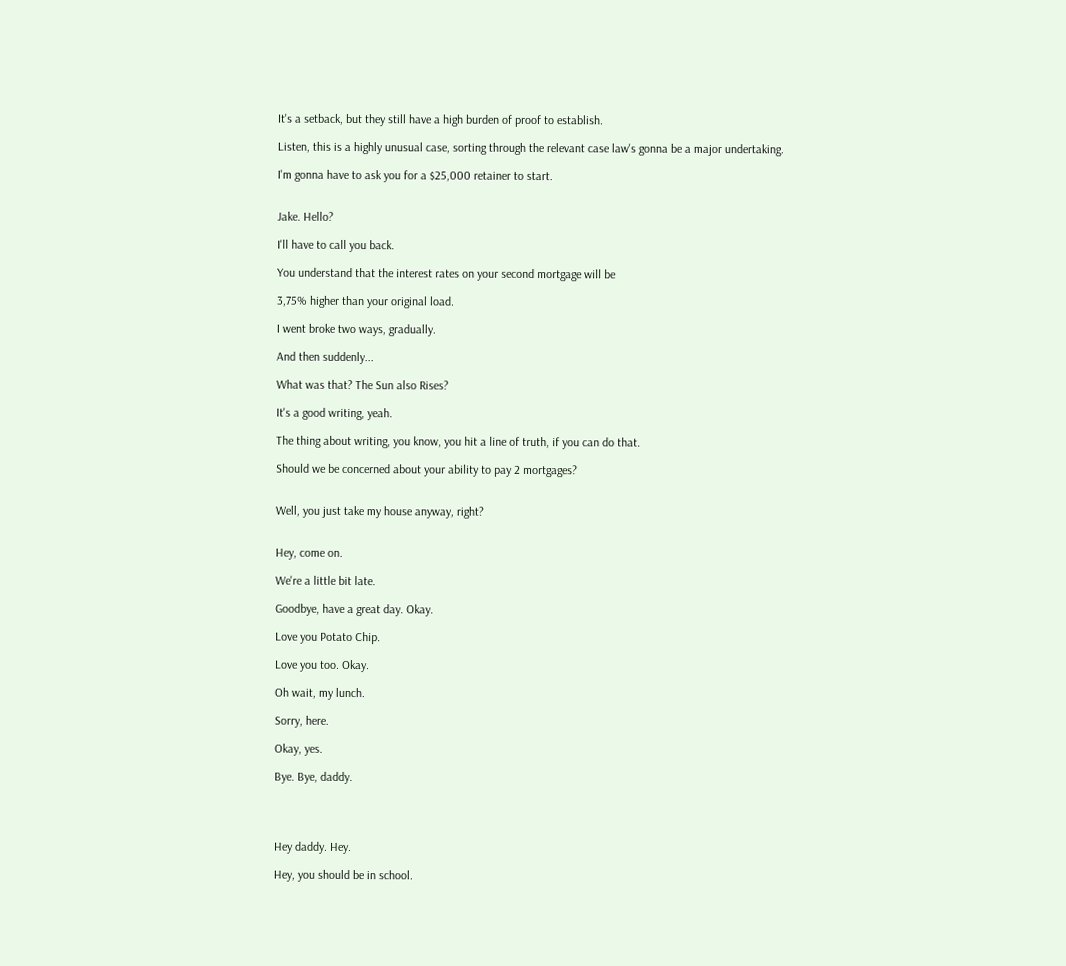It's a setback, but they still have a high burden of proof to establish.

Listen, this is a highly unusual case, sorting through the relevant case law's gonna be a major undertaking.

I'm gonna have to ask you for a $25,000 retainer to start.


Jake. Hello?

I'll have to call you back.

You understand that the interest rates on your second mortgage will be

3,75% higher than your original load.

I went broke two ways, gradually.

And then suddenly...

What was that? The Sun also Rises?

It's a good writing, yeah.

The thing about writing, you know, you hit a line of truth, if you can do that.

Should we be concerned about your ability to pay 2 mortgages?


Well, you just take my house anyway, right?


Hey, come on.

We're a little bit late.

Goodbye, have a great day. Okay.

Love you Potato Chip.

Love you too. Okay.

Oh wait, my lunch.

Sorry, here.

Okay, yes.

Bye. Bye, daddy.




Hey daddy. Hey.

Hey, you should be in school.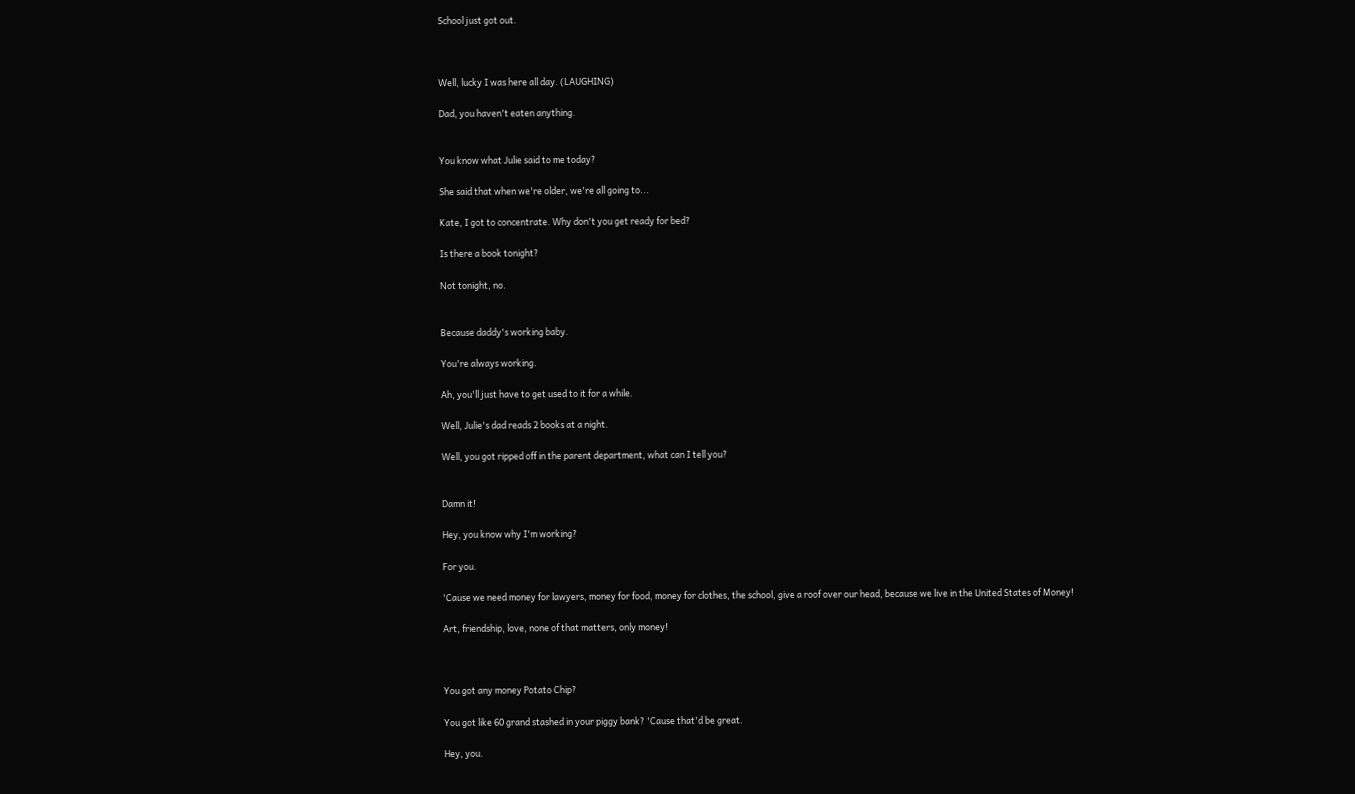School just got out.



Well, lucky I was here all day. (LAUGHING)

Dad, you haven't eaten anything.


You know what Julie said to me today?

She said that when we're older, we're all going to...

Kate, I got to concentrate. Why don't you get ready for bed?

Is there a book tonight?

Not tonight, no.


Because daddy's working baby.

You're always working.

Ah, you'll just have to get used to it for a while.

Well, Julie's dad reads 2 books at a night.

Well, you got ripped off in the parent department, what can I tell you?


Damn it!

Hey, you know why I'm working?

For you.

'Cause we need money for lawyers, money for food, money for clothes, the school, give a roof over our head, because we live in the United States of Money!

Art, friendship, love, none of that matters, only money!



You got any money Potato Chip?

You got like 60 grand stashed in your piggy bank? 'Cause that'd be great.

Hey, you.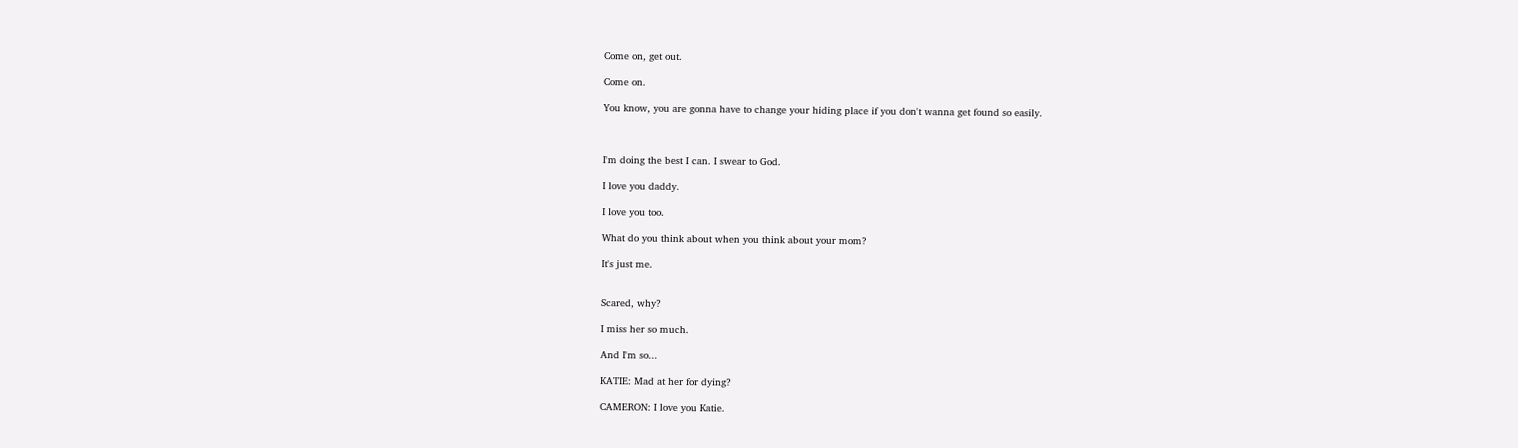Come on, get out.

Come on.

You know, you are gonna have to change your hiding place if you don't wanna get found so easily.



I'm doing the best I can. I swear to God.

I love you daddy.

I love you too.

What do you think about when you think about your mom?

It's just me.


Scared, why?

I miss her so much.

And I'm so...

KATIE: Mad at her for dying?

CAMERON: I love you Katie.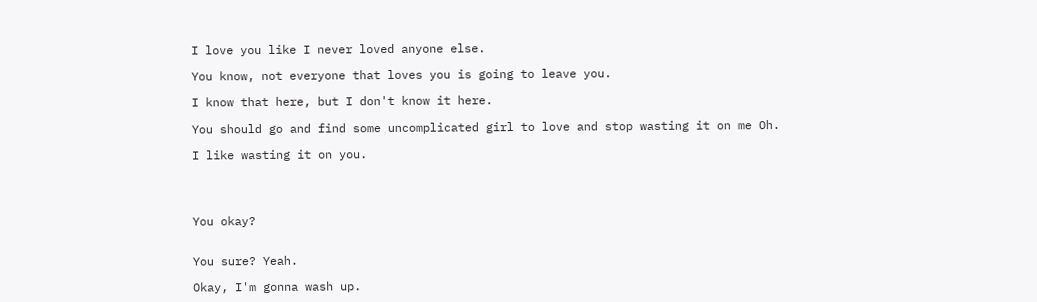I love you like I never loved anyone else.

You know, not everyone that loves you is going to leave you.

I know that here, but I don't know it here.

You should go and find some uncomplicated girl to love and stop wasting it on me Oh.

I like wasting it on you.




You okay?


You sure? Yeah.

Okay, I'm gonna wash up.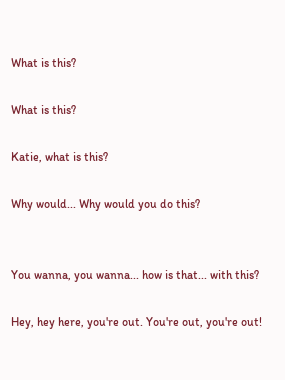What is this?

What is this?

Katie, what is this?

Why would... Why would you do this?


You wanna, you wanna... how is that... with this?

Hey, hey here, you're out. You're out, you're out!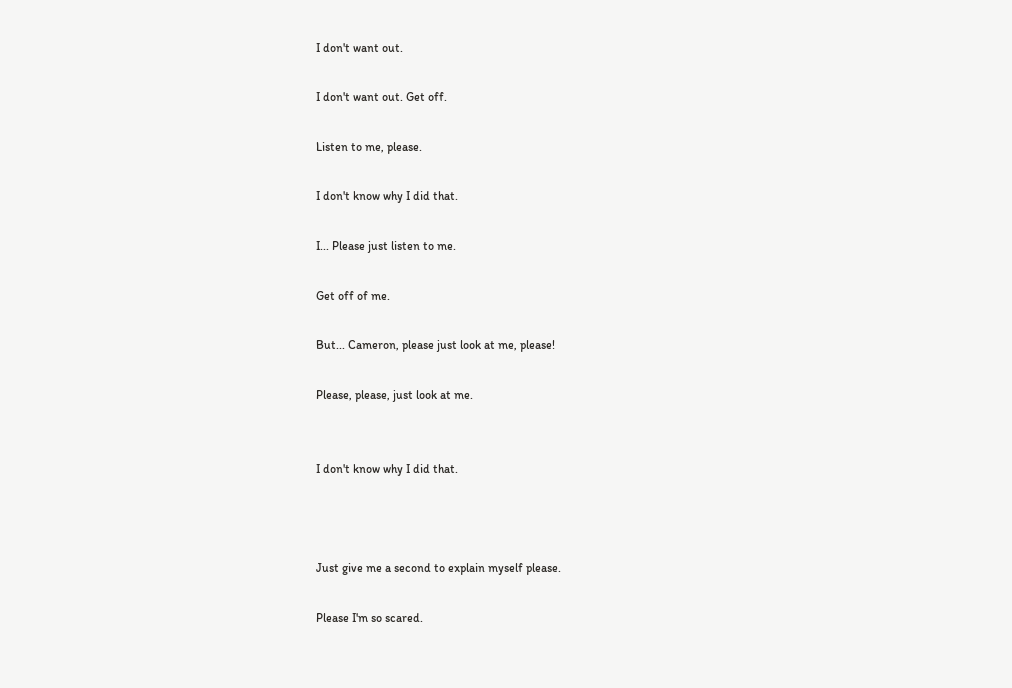I don't want out.

I don't want out. Get off.

Listen to me, please.

I don't know why I did that.

I... Please just listen to me.

Get off of me.

But... Cameron, please just look at me, please!

Please, please, just look at me.


I don't know why I did that.



Just give me a second to explain myself please.

Please I'm so scared.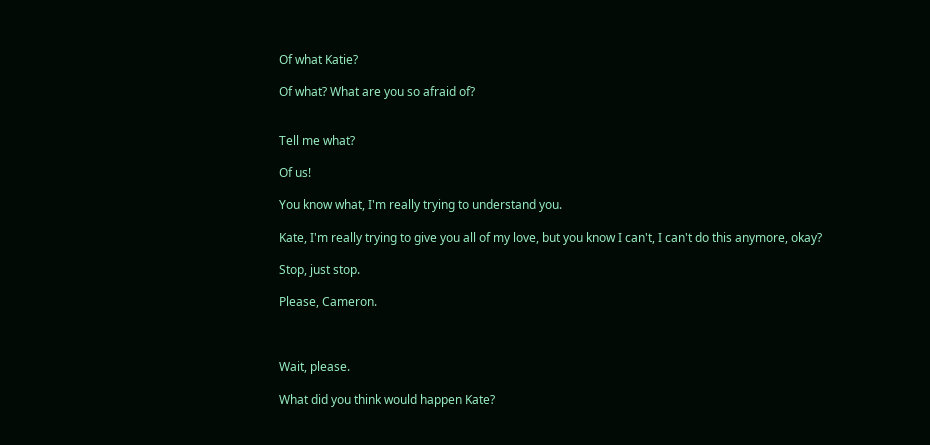Of what Katie?

Of what? What are you so afraid of?


Tell me what?

Of us!

You know what, I'm really trying to understand you.

Kate, I'm really trying to give you all of my love, but you know I can't, I can't do this anymore, okay?

Stop, just stop.

Please, Cameron.



Wait, please.

What did you think would happen Kate?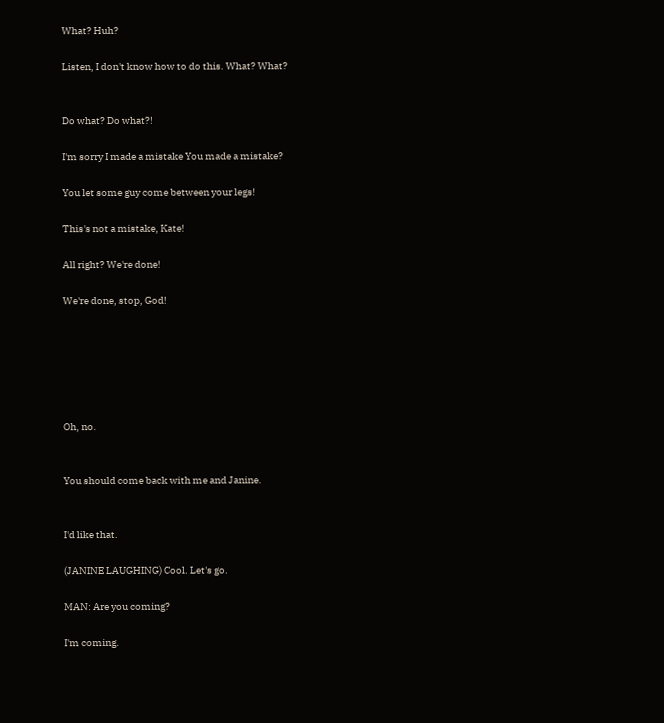What? Huh?

Listen, I don't know how to do this. What? What?


Do what? Do what?!

I'm sorry I made a mistake You made a mistake?

You let some guy come between your legs!

This's not a mistake, Kate!

All right? We're done!

We're done, stop, God!






Oh, no.


You should come back with me and Janine.


I'd like that.

(JANINE LAUGHING) Cool. Let's go.

MAN: Are you coming?

I'm coming.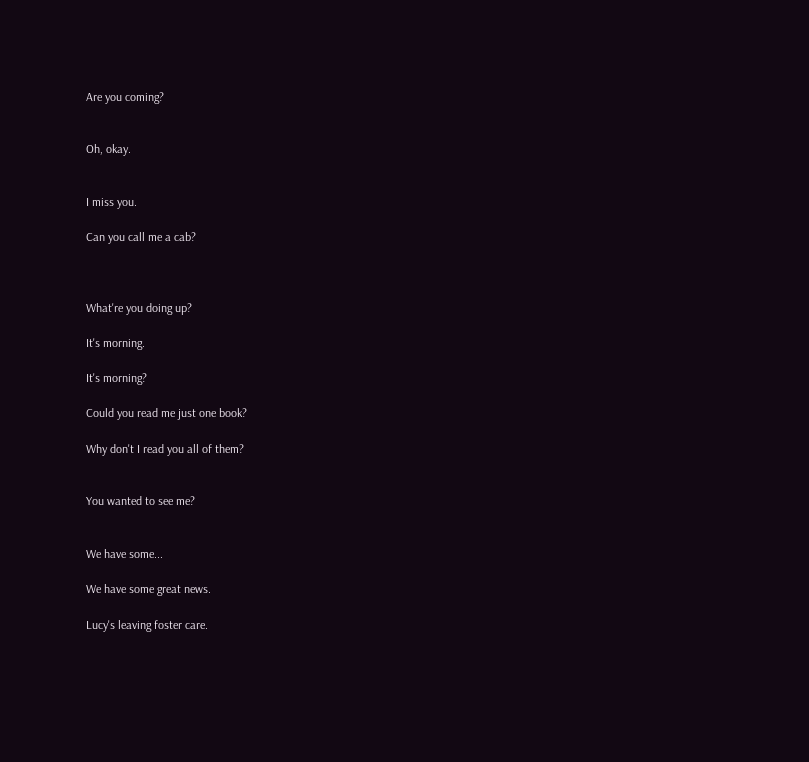Are you coming?


Oh, okay.


I miss you.

Can you call me a cab?



What're you doing up?

It's morning.

It's morning?

Could you read me just one book?

Why don't I read you all of them?


You wanted to see me?


We have some...

We have some great news.

Lucy's leaving foster care.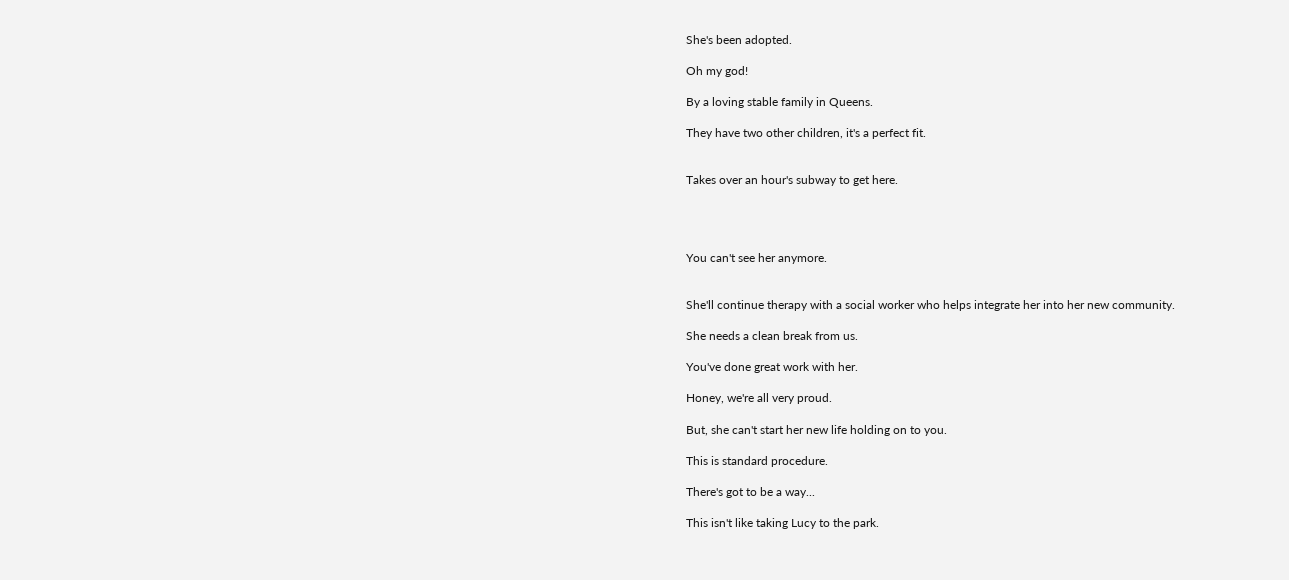She's been adopted.

Oh my god!

By a loving stable family in Queens.

They have two other children, it's a perfect fit.


Takes over an hour's subway to get here.




You can't see her anymore.


She'll continue therapy with a social worker who helps integrate her into her new community.

She needs a clean break from us.

You've done great work with her.

Honey, we're all very proud.

But, she can't start her new life holding on to you.

This is standard procedure.

There's got to be a way...

This isn't like taking Lucy to the park.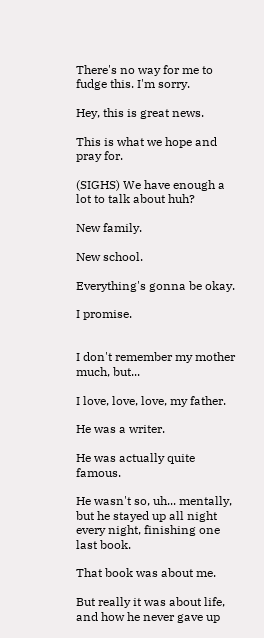There's no way for me to fudge this. I'm sorry.

Hey, this is great news.

This is what we hope and pray for.

(SIGHS) We have enough a lot to talk about huh?

New family.

New school.

Everything's gonna be okay.

I promise.


I don't remember my mother much, but...

I love, love, love, my father.

He was a writer.

He was actually quite famous.

He wasn't so, uh... mentally, but he stayed up all night every night, finishing one last book.

That book was about me.

But really it was about life, and how he never gave up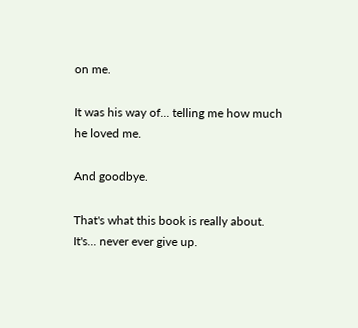on me.

It was his way of... telling me how much he loved me.

And goodbye.

That's what this book is really about. It's... never ever give up.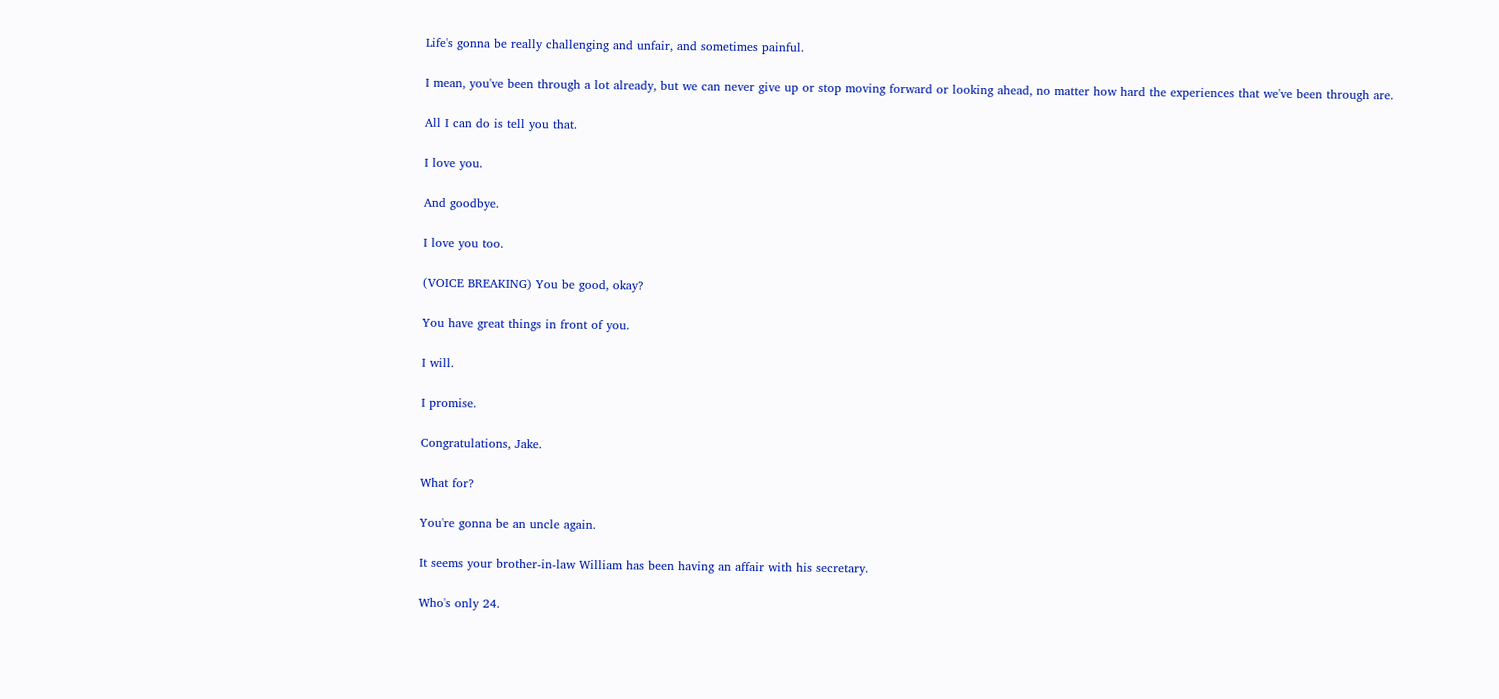Life's gonna be really challenging and unfair, and sometimes painful.

I mean, you've been through a lot already, but we can never give up or stop moving forward or looking ahead, no matter how hard the experiences that we've been through are.

All I can do is tell you that.

I love you.

And goodbye.

I love you too.

(VOICE BREAKING) You be good, okay?

You have great things in front of you.

I will.

I promise.

Congratulations, Jake.

What for?

You're gonna be an uncle again.

It seems your brother-in-law William has been having an affair with his secretary.

Who's only 24.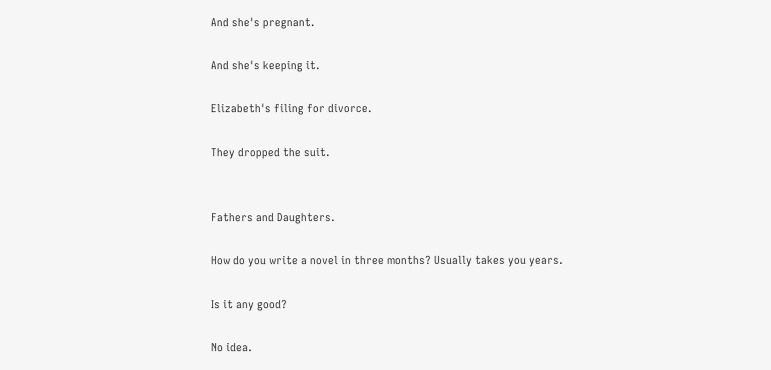And she's pregnant.

And she's keeping it.

Elizabeth's filing for divorce.

They dropped the suit.


Fathers and Daughters.

How do you write a novel in three months? Usually takes you years.

Is it any good?

No idea.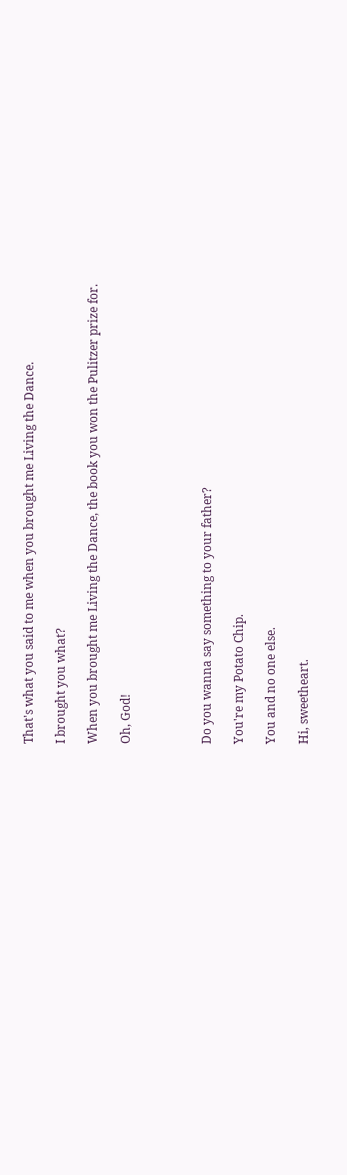That's what you said to me when you brought me Living the Dance.

I brought you what?

When you brought me Living the Dance, the book you won the Pulitzer prize for.

Oh, God!




Do you wanna say something to your father?

You're my Potato Chip.

You and no one else.

Hi, sweetheart.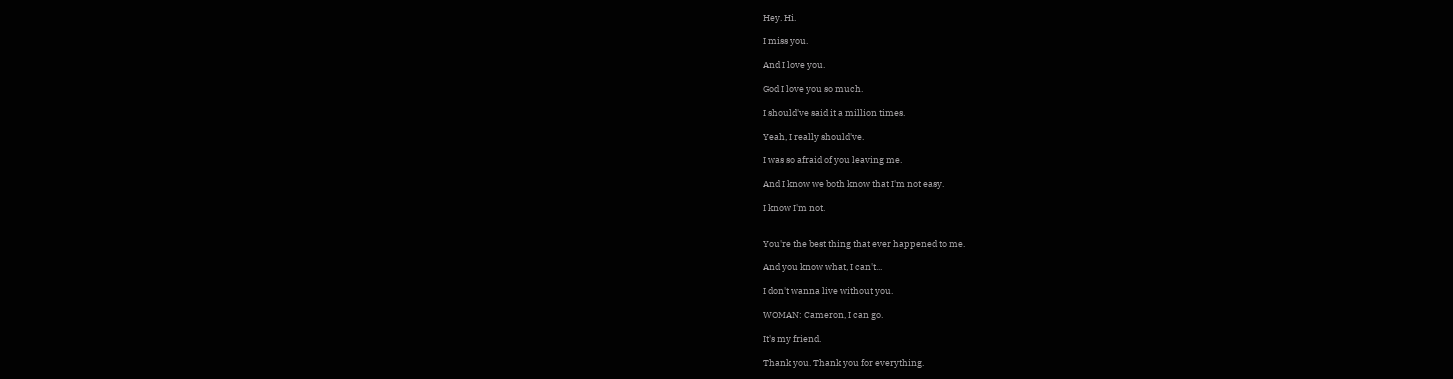Hey. Hi.

I miss you.

And I love you.

God I love you so much.

I should've said it a million times.

Yeah, I really should've.

I was so afraid of you leaving me.

And I know we both know that I'm not easy.

I know I'm not.


You're the best thing that ever happened to me.

And you know what, I can't...

I don't wanna live without you.

WOMAN: Cameron, I can go.

It's my friend.

Thank you. Thank you for everything.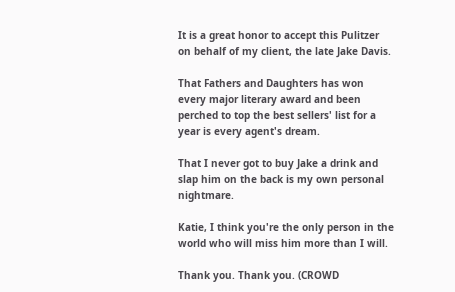It is a great honor to accept this Pulitzer on behalf of my client, the late Jake Davis.

That Fathers and Daughters has won every major literary award and been perched to top the best sellers' list for a year is every agent's dream.

That I never got to buy Jake a drink and slap him on the back is my own personal nightmare.

Katie, I think you're the only person in the world who will miss him more than I will.

Thank you. Thank you. (CROWD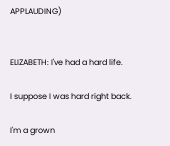APPLAUDING)


ELIZABETH: I've had a hard life.

I suppose I was hard right back.

I'm a grown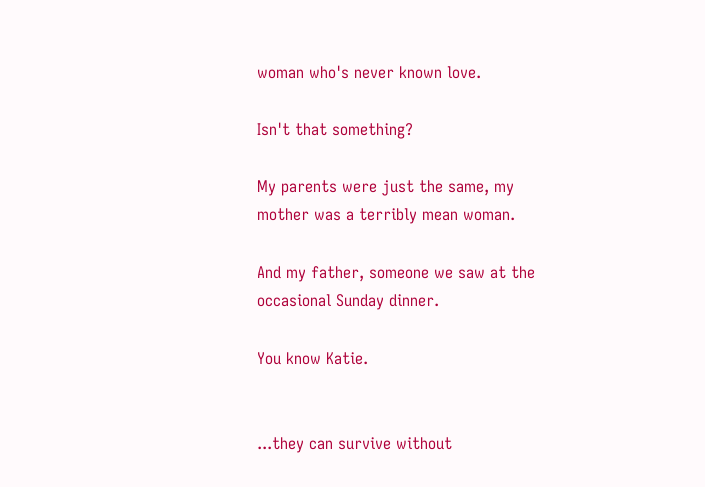woman who's never known love.

Isn't that something?

My parents were just the same, my mother was a terribly mean woman.

And my father, someone we saw at the occasional Sunday dinner.

You know Katie.


...they can survive without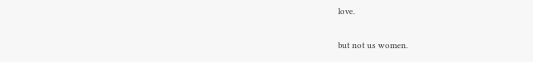love.

but not us women.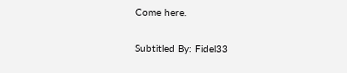Come here.

Subtitled By: Fidel33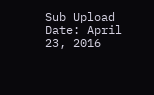Sub Upload Date: April 23, 2016